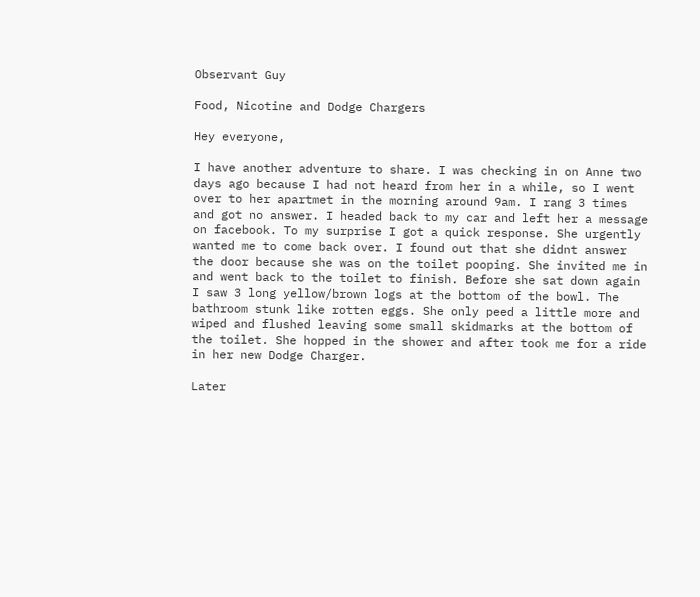Observant Guy

Food, Nicotine and Dodge Chargers

Hey everyone,

I have another adventure to share. I was checking in on Anne two days ago because I had not heard from her in a while, so I went over to her apartmet in the morning around 9am. I rang 3 times and got no answer. I headed back to my car and left her a message on facebook. To my surprise I got a quick response. She urgently wanted me to come back over. I found out that she didnt answer the door because she was on the toilet pooping. She invited me in and went back to the toilet to finish. Before she sat down again I saw 3 long yellow/brown logs at the bottom of the bowl. The bathroom stunk like rotten eggs. She only peed a little more and wiped and flushed leaving some small skidmarks at the bottom of the toilet. She hopped in the shower and after took me for a ride in her new Dodge Charger.

Later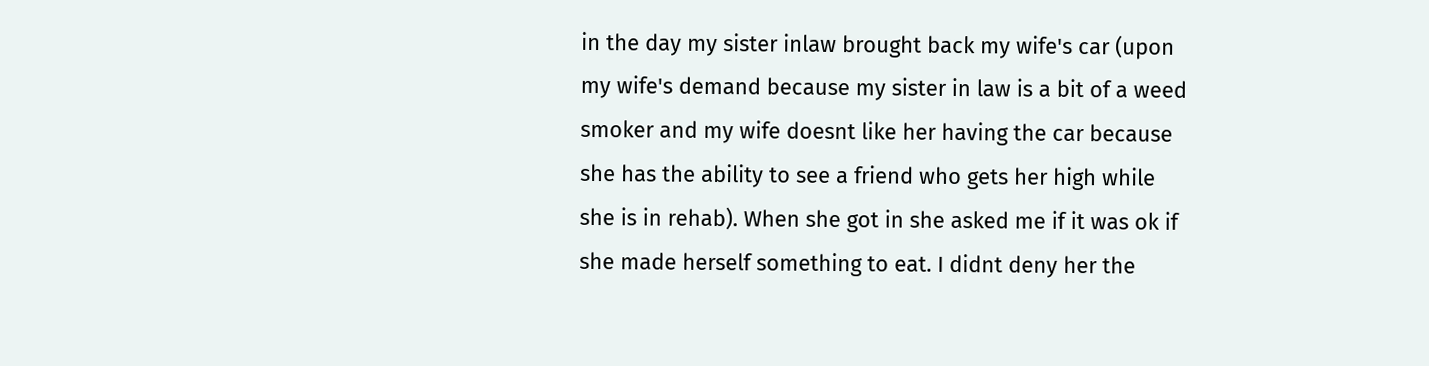in the day my sister inlaw brought back my wife's car (upon my wife's demand because my sister in law is a bit of a weed smoker and my wife doesnt like her having the car because she has the ability to see a friend who gets her high while she is in rehab). When she got in she asked me if it was ok if she made herself something to eat. I didnt deny her the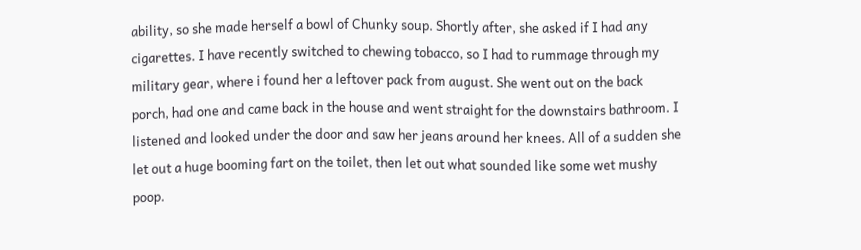ability, so she made herself a bowl of Chunky soup. Shortly after, she asked if I had any cigarettes. I have recently switched to chewing tobacco, so I had to rummage through my military gear, where i found her a leftover pack from august. She went out on the back porch, had one and came back in the house and went straight for the downstairs bathroom. I listened and looked under the door and saw her jeans around her knees. All of a sudden she let out a huge booming fart on the toilet, then let out what sounded like some wet mushy poop.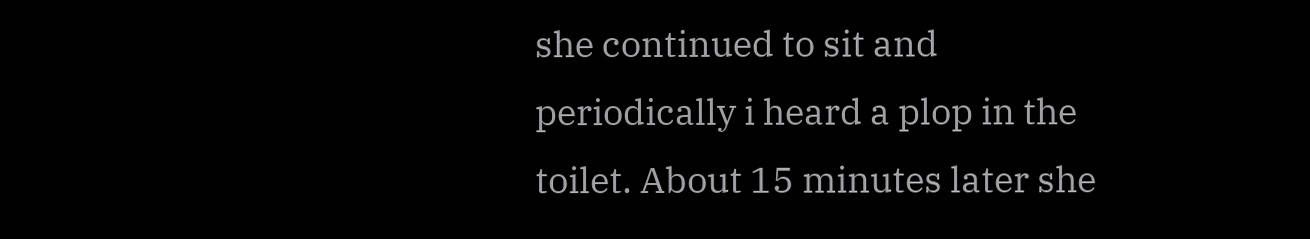she continued to sit and periodically i heard a plop in the toilet. About 15 minutes later she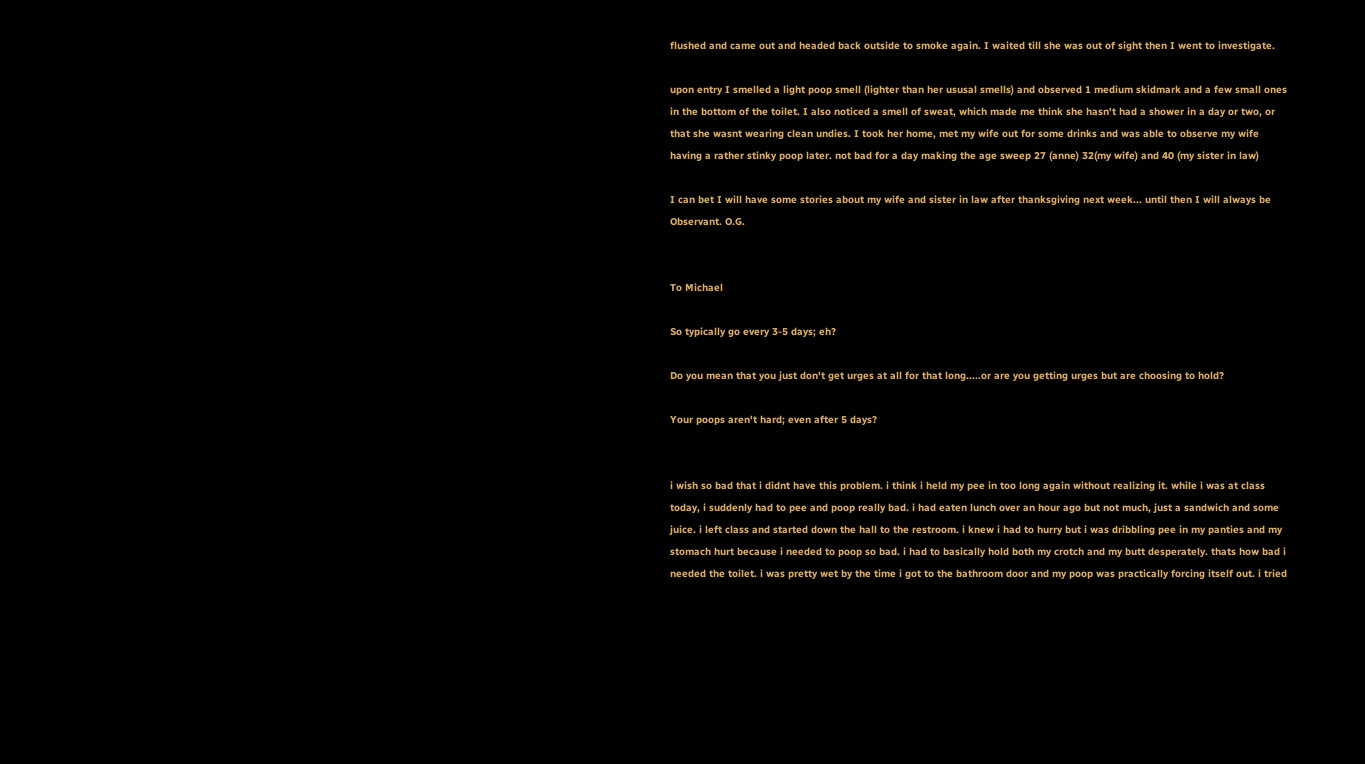flushed and came out and headed back outside to smoke again. I waited till she was out of sight then I went to investigate.

upon entry I smelled a light poop smell (lighter than her ususal smells) and observed 1 medium skidmark and a few small ones in the bottom of the toilet. I also noticed a smell of sweat, which made me think she hasn't had a shower in a day or two, or that she wasnt wearing clean undies. I took her home, met my wife out for some drinks and was able to observe my wife having a rather stinky poop later. not bad for a day making the age sweep 27 (anne) 32(my wife) and 40 (my sister in law)

I can bet I will have some stories about my wife and sister in law after thanksgiving next week... until then I will always be Observant. O.G.


To Michael

So typically go every 3-5 days; eh?

Do you mean that you just don't get urges at all for that long.....or are you getting urges but are choosing to hold?

Your poops aren't hard; even after 5 days?


i wish so bad that i didnt have this problem. i think i held my pee in too long again without realizing it. while i was at class today, i suddenly had to pee and poop really bad. i had eaten lunch over an hour ago but not much, just a sandwich and some juice. i left class and started down the hall to the restroom. i knew i had to hurry but i was dribbling pee in my panties and my stomach hurt because i needed to poop so bad. i had to basically hold both my crotch and my butt desperately. thats how bad i needed the toilet. i was pretty wet by the time i got to the bathroom door and my poop was practically forcing itself out. i tried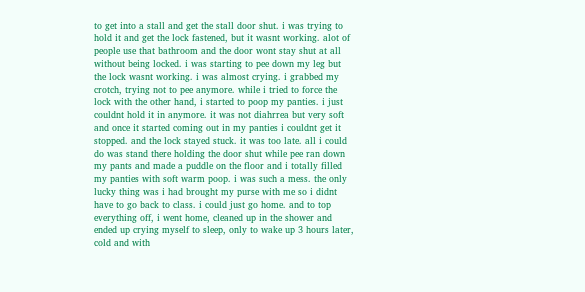to get into a stall and get the stall door shut. i was trying to hold it and get the lock fastened, but it wasnt working. alot of people use that bathroom and the door wont stay shut at all without being locked. i was starting to pee down my leg but the lock wasnt working. i was almost crying. i grabbed my crotch, trying not to pee anymore. while i tried to force the lock with the other hand, i started to poop my panties. i just couldnt hold it in anymore. it was not diahrrea but very soft and once it started coming out in my panties i couldnt get it stopped. and the lock stayed stuck. it was too late. all i could do was stand there holding the door shut while pee ran down my pants and made a puddle on the floor and i totally filled my panties with soft warm poop. i was such a mess. the only lucky thing was i had brought my purse with me so i didnt have to go back to class. i could just go home. and to top everything off, i went home, cleaned up in the shower and ended up crying myself to sleep, only to wake up 3 hours later, cold and with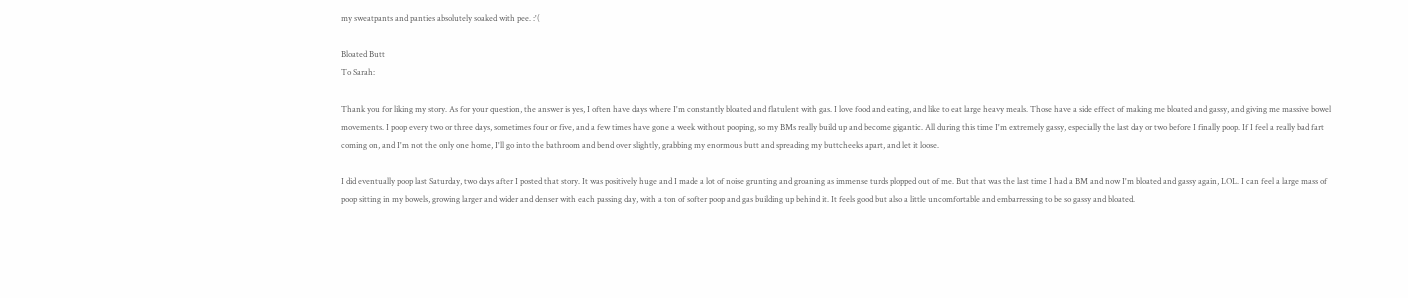my sweatpants and panties absolutely soaked with pee. :'(

Bloated Butt
To Sarah:

Thank you for liking my story. As for your question, the answer is yes, I often have days where I'm constantly bloated and flatulent with gas. I love food and eating, and like to eat large heavy meals. Those have a side effect of making me bloated and gassy, and giving me massive bowel movements. I poop every two or three days, sometimes four or five, and a few times have gone a week without pooping, so my BMs really build up and become gigantic. All during this time I'm extremely gassy, especially the last day or two before I finally poop. If I feel a really bad fart coming on, and I'm not the only one home, I'll go into the bathroom and bend over slightly, grabbing my enormous butt and spreading my buttcheeks apart, and let it loose.

I did eventually poop last Saturday, two days after I posted that story. It was positively huge and I made a lot of noise grunting and groaning as immense turds plopped out of me. But that was the last time I had a BM and now I'm bloated and gassy again, LOL. I can feel a large mass of poop sitting in my bowels, growing larger and wider and denser with each passing day, with a ton of softer poop and gas building up behind it. It feels good but also a little uncomfortable and embarressing to be so gassy and bloated.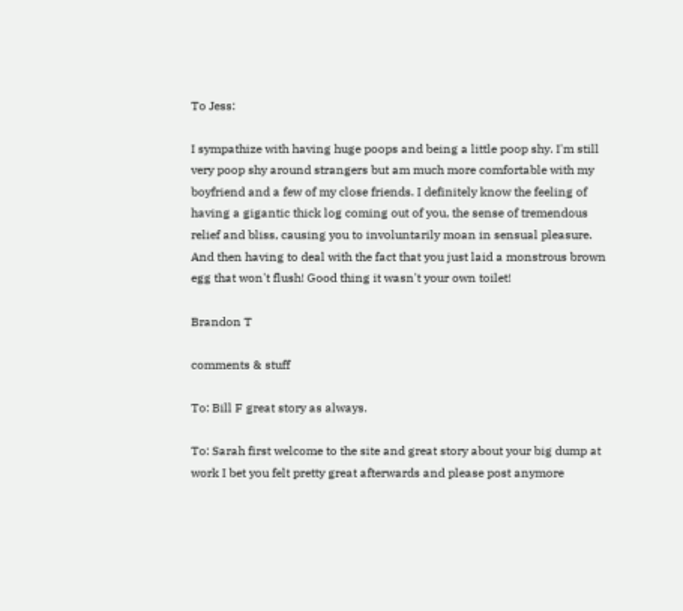To Jess:

I sympathize with having huge poops and being a little poop shy. I'm still very poop shy around strangers but am much more comfortable with my boyfriend and a few of my close friends. I definitely know the feeling of having a gigantic thick log coming out of you, the sense of tremendous relief and bliss, causing you to involuntarily moan in sensual pleasure. And then having to deal with the fact that you just laid a monstrous brown egg that won't flush! Good thing it wasn't your own toilet!

Brandon T

comments & stuff

To: Bill F great story as always.

To: Sarah first welcome to the site and great story about your big dump at work I bet you felt pretty great afterwards and please post anymore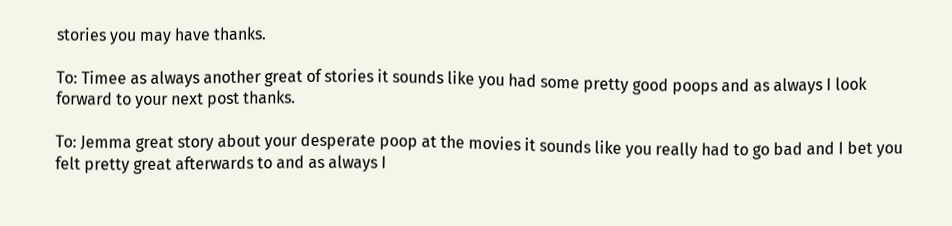stories you may have thanks.

To: Timee as always another great of stories it sounds like you had some pretty good poops and as always I look forward to your next post thanks.

To: Jemma great story about your desperate poop at the movies it sounds like you really had to go bad and I bet you felt pretty great afterwards to and as always I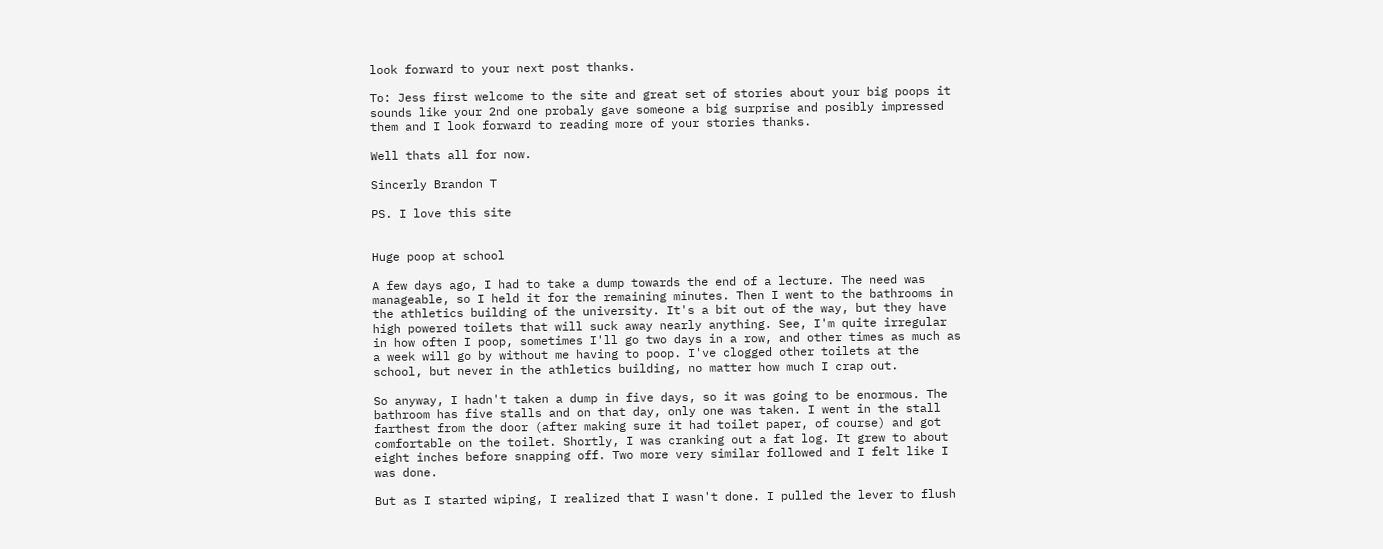look forward to your next post thanks.

To: Jess first welcome to the site and great set of stories about your big poops it sounds like your 2nd one probaly gave someone a big surprise and posibly impressed them and I look forward to reading more of your stories thanks.

Well thats all for now.

Sincerly Brandon T

PS. I love this site


Huge poop at school

A few days ago, I had to take a dump towards the end of a lecture. The need was manageable, so I held it for the remaining minutes. Then I went to the bathrooms in the athletics building of the university. It's a bit out of the way, but they have high powered toilets that will suck away nearly anything. See, I'm quite irregular in how often I poop, sometimes I'll go two days in a row, and other times as much as a week will go by without me having to poop. I've clogged other toilets at the school, but never in the athletics building, no matter how much I crap out.

So anyway, I hadn't taken a dump in five days, so it was going to be enormous. The bathroom has five stalls and on that day, only one was taken. I went in the stall farthest from the door (after making sure it had toilet paper, of course) and got comfortable on the toilet. Shortly, I was cranking out a fat log. It grew to about eight inches before snapping off. Two more very similar followed and I felt like I was done.

But as I started wiping, I realized that I wasn't done. I pulled the lever to flush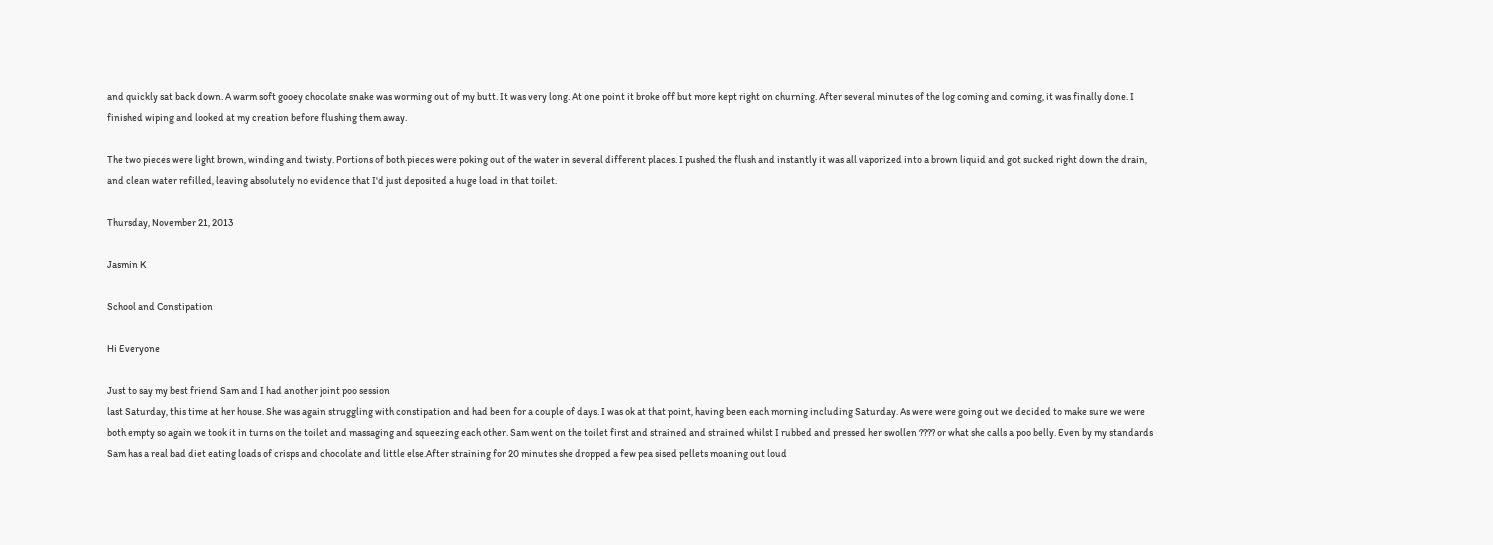and quickly sat back down. A warm soft gooey chocolate snake was worming out of my butt. It was very long. At one point it broke off but more kept right on churning. After several minutes of the log coming and coming, it was finally done. I finished wiping and looked at my creation before flushing them away.

The two pieces were light brown, winding and twisty. Portions of both pieces were poking out of the water in several different places. I pushed the flush and instantly it was all vaporized into a brown liquid and got sucked right down the drain, and clean water refilled, leaving absolutely no evidence that I'd just deposited a huge load in that toilet.

Thursday, November 21, 2013

Jasmin K

School and Constipation

Hi Everyone

Just to say my best friend Sam and I had another joint poo session
last Saturday, this time at her house. She was again struggling with constipation and had been for a couple of days. I was ok at that point, having been each morning including Saturday. As were were going out we decided to make sure we were both empty so again we took it in turns on the toilet and massaging and squeezing each other. Sam went on the toilet first and strained and strained whilst I rubbed and pressed her swollen ???? or what she calls a poo belly. Even by my standards Sam has a real bad diet eating loads of crisps and chocolate and little else.After straining for 20 minutes she dropped a few pea sised pellets moaning out loud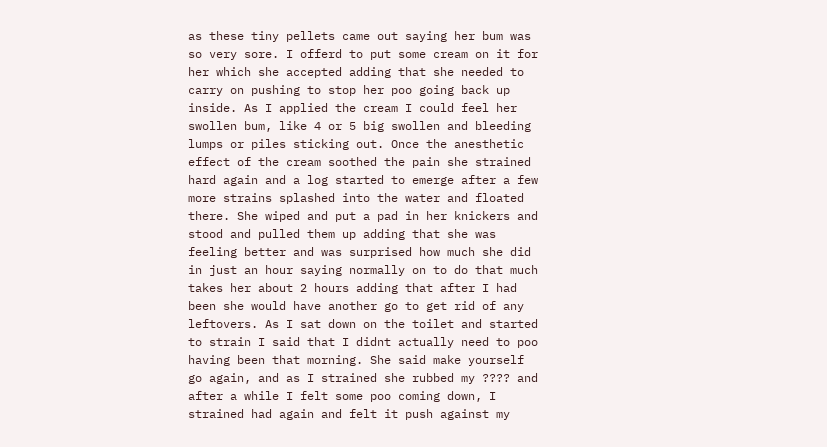as these tiny pellets came out saying her bum was so very sore. I offerd to put some cream on it for her which she accepted adding that she needed to carry on pushing to stop her poo going back up inside. As I applied the cream I could feel her swollen bum, like 4 or 5 big swollen and bleeding lumps or piles sticking out. Once the anesthetic effect of the cream soothed the pain she strained hard again and a log started to emerge after a few more strains splashed into the water and floated there. She wiped and put a pad in her knickers and stood and pulled them up adding that she was feeling better and was surprised how much she did in just an hour saying normally on to do that much takes her about 2 hours adding that after I had been she would have another go to get rid of any leftovers. As I sat down on the toilet and started to strain I said that I didnt actually need to poo having been that morning. She said make yourself go again, and as I strained she rubbed my ???? and after a while I felt some poo coming down, I strained had again and felt it push against my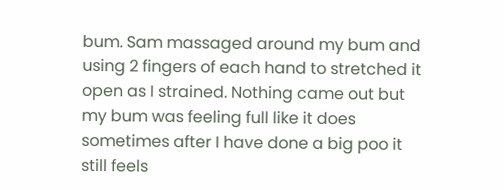bum. Sam massaged around my bum and using 2 fingers of each hand to stretched it open as I strained. Nothing came out but my bum was feeling full like it does sometimes after I have done a big poo it still feels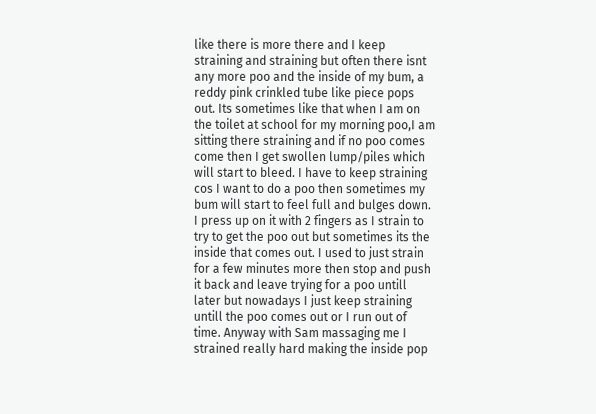like there is more there and I keep straining and straining but often there isnt any more poo and the inside of my bum, a reddy pink crinkled tube like piece pops out. Its sometimes like that when I am on the toilet at school for my morning poo,I am sitting there straining and if no poo comes come then I get swollen lump/piles which will start to bleed. I have to keep straining cos I want to do a poo then sometimes my bum will start to feel full and bulges down. I press up on it with 2 fingers as I strain to try to get the poo out but sometimes its the inside that comes out. I used to just strain for a few minutes more then stop and push it back and leave trying for a poo untill later but nowadays I just keep straining untill the poo comes out or I run out of time. Anyway with Sam massaging me I strained really hard making the inside pop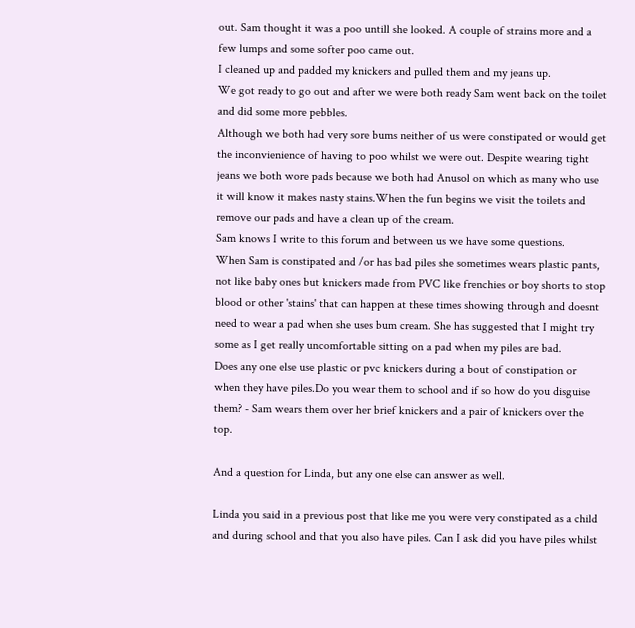out. Sam thought it was a poo untill she looked. A couple of strains more and a few lumps and some softer poo came out.
I cleaned up and padded my knickers and pulled them and my jeans up.
We got ready to go out and after we were both ready Sam went back on the toilet and did some more pebbles.
Although we both had very sore bums neither of us were constipated or would get the inconvienience of having to poo whilst we were out. Despite wearing tight jeans we both wore pads because we both had Anusol on which as many who use it will know it makes nasty stains.When the fun begins we visit the toilets and remove our pads and have a clean up of the cream.
Sam knows I write to this forum and between us we have some questions.
When Sam is constipated and /or has bad piles she sometimes wears plastic pants, not like baby ones but knickers made from PVC like frenchies or boy shorts to stop blood or other 'stains' that can happen at these times showing through and doesnt need to wear a pad when she uses bum cream. She has suggested that I might try some as I get really uncomfortable sitting on a pad when my piles are bad.
Does any one else use plastic or pvc knickers during a bout of constipation or when they have piles.Do you wear them to school and if so how do you disguise them? - Sam wears them over her brief knickers and a pair of knickers over the top.

And a question for Linda, but any one else can answer as well.

Linda you said in a previous post that like me you were very constipated as a child and during school and that you also have piles. Can I ask did you have piles whilst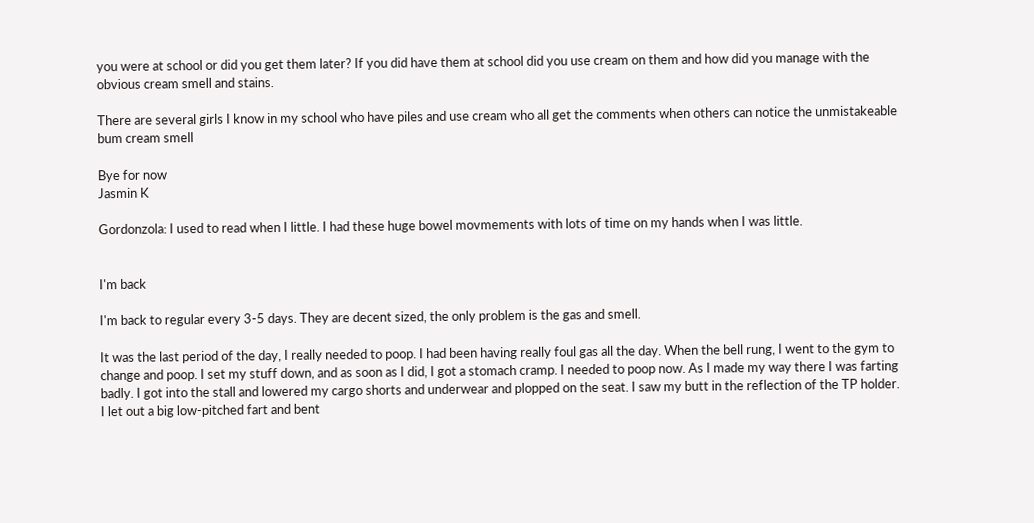you were at school or did you get them later? If you did have them at school did you use cream on them and how did you manage with the obvious cream smell and stains.

There are several girls I know in my school who have piles and use cream who all get the comments when others can notice the unmistakeable bum cream smell

Bye for now
Jasmin K

Gordonzola: I used to read when I little. I had these huge bowel movmements with lots of time on my hands when I was little.


I'm back

I'm back to regular every 3-5 days. They are decent sized, the only problem is the gas and smell.

It was the last period of the day, I really needed to poop. I had been having really foul gas all the day. When the bell rung, I went to the gym to change and poop. I set my stuff down, and as soon as I did, I got a stomach cramp. I needed to poop now. As I made my way there I was farting badly. I got into the stall and lowered my cargo shorts and underwear and plopped on the seat. I saw my butt in the reflection of the TP holder. I let out a big low-pitched fart and bent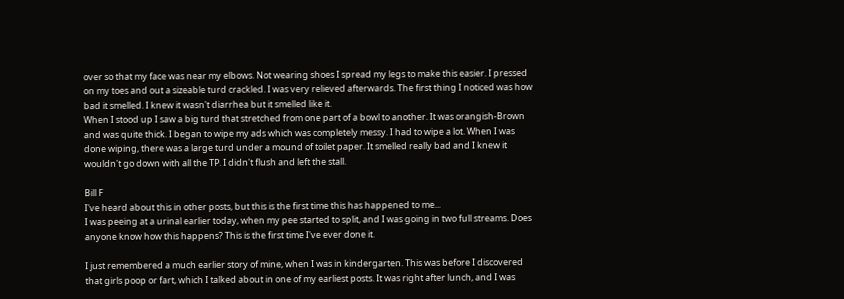over so that my face was near my elbows. Not wearing shoes I spread my legs to make this easier. I pressed on my toes and out a sizeable turd crackled. I was very relieved afterwards. The first thing I noticed was how bad it smelled. I knew it wasn't diarrhea but it smelled like it.
When I stood up I saw a big turd that stretched from one part of a bowl to another. It was orangish-Brown and was quite thick. I began to wipe my ads which was completely messy. I had to wipe a lot. When I was done wiping, there was a large turd under a mound of toilet paper. It smelled really bad and I knew it wouldn't go down with all the TP. I didn't flush and left the stall.

Bill F
I've heard about this in other posts, but this is the first time this has happened to me...
I was peeing at a urinal earlier today, when my pee started to split, and I was going in two full streams. Does anyone know how this happens? This is the first time I've ever done it.

I just remembered a much earlier story of mine, when I was in kindergarten. This was before I discovered that girls poop or fart, which I talked about in one of my earliest posts. It was right after lunch, and I was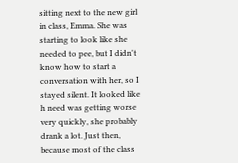sitting next to the new girl in class, Emma. She was starting to look like she needed to pee, but I didn't know how to start a conversation with her, so I stayed silent. It looked like h need was getting worse very quickly, she probably drank a lot. Just then, because most of the class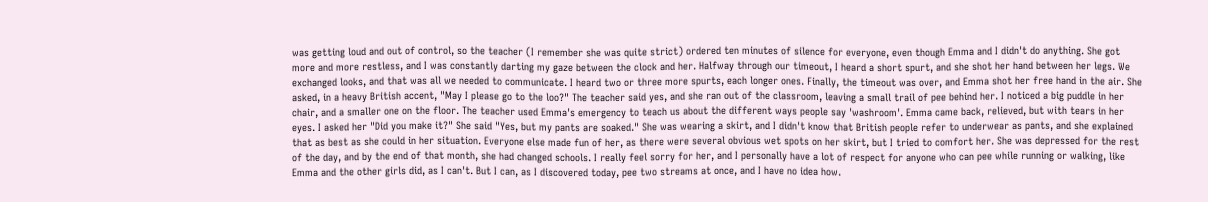was getting loud and out of control, so the teacher (I remember she was quite strict) ordered ten minutes of silence for everyone, even though Emma and I didn't do anything. She got more and more restless, and I was constantly darting my gaze between the clock and her. Halfway through our timeout, I heard a short spurt, and she shot her hand between her legs. We exchanged looks, and that was all we needed to communicate. I heard two or three more spurts, each longer ones. Finally, the timeout was over, and Emma shot her free hand in the air. She asked, in a heavy British accent, "May I please go to the loo?" The teacher said yes, and she ran out of the classroom, leaving a small trail of pee behind her. I noticed a big puddle in her chair, and a smaller one on the floor. The teacher used Emma's emergency to teach us about the different ways people say 'washroom'. Emma came back, relieved, but with tears in her eyes. I asked her "Did you make it?" She said "Yes, but my pants are soaked." She was wearing a skirt, and I didn't know that British people refer to underwear as pants, and she explained that as best as she could in her situation. Everyone else made fun of her, as there were several obvious wet spots on her skirt, but I tried to comfort her. She was depressed for the rest of the day, and by the end of that month, she had changed schools. I really feel sorry for her, and I personally have a lot of respect for anyone who can pee while running or walking, like Emma and the other girls did, as I can't. But I can, as I discovered today, pee two streams at once, and I have no idea how.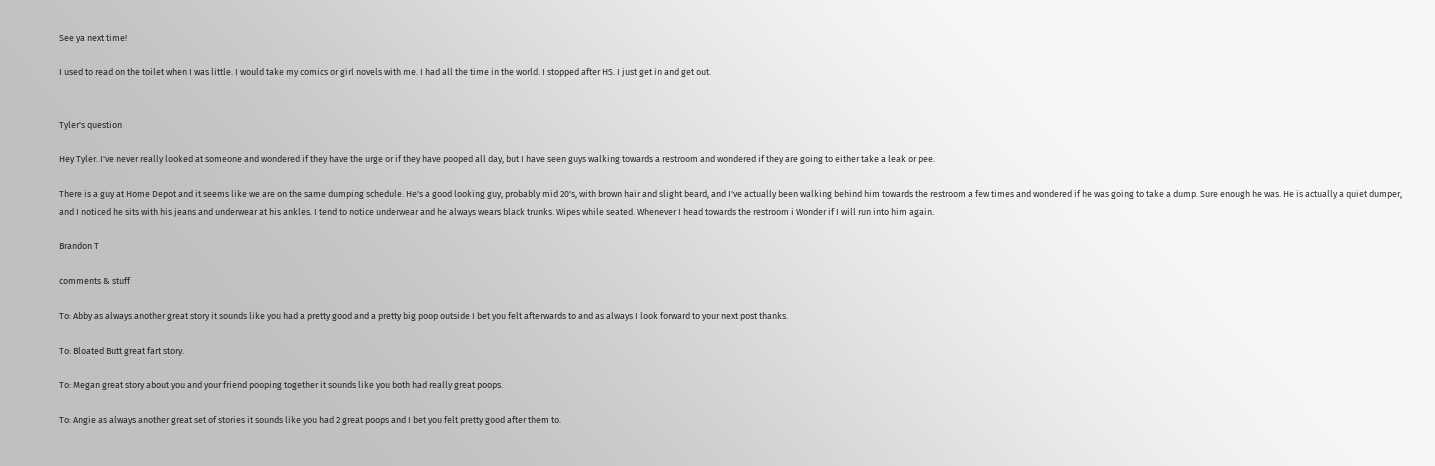See ya next time!

I used to read on the toilet when I was little. I would take my comics or girl novels with me. I had all the time in the world. I stopped after HS. I just get in and get out.


Tyler's question

Hey Tyler. I've never really looked at someone and wondered if they have the urge or if they have pooped all day, but I have seen guys walking towards a restroom and wondered if they are going to either take a leak or pee.

There is a guy at Home Depot and it seems like we are on the same dumping schedule. He's a good looking guy, probably mid 20's, with brown hair and slight beard, and I've actually been walking behind him towards the restroom a few times and wondered if he was going to take a dump. Sure enough he was. He is actually a quiet dumper, and I noticed he sits with his jeans and underwear at his ankles. I tend to notice underwear and he always wears black trunks. Wipes while seated. Whenever I head towards the restroom i Wonder if I will run into him again.

Brandon T

comments & stuff

To: Abby as always another great story it sounds like you had a pretty good and a pretty big poop outside I bet you felt afterwards to and as always I look forward to your next post thanks.

To: Bloated Butt great fart story.

To: Megan great story about you and your friend pooping together it sounds like you both had really great poops.

To: Angie as always another great set of stories it sounds like you had 2 great poops and I bet you felt pretty good after them to.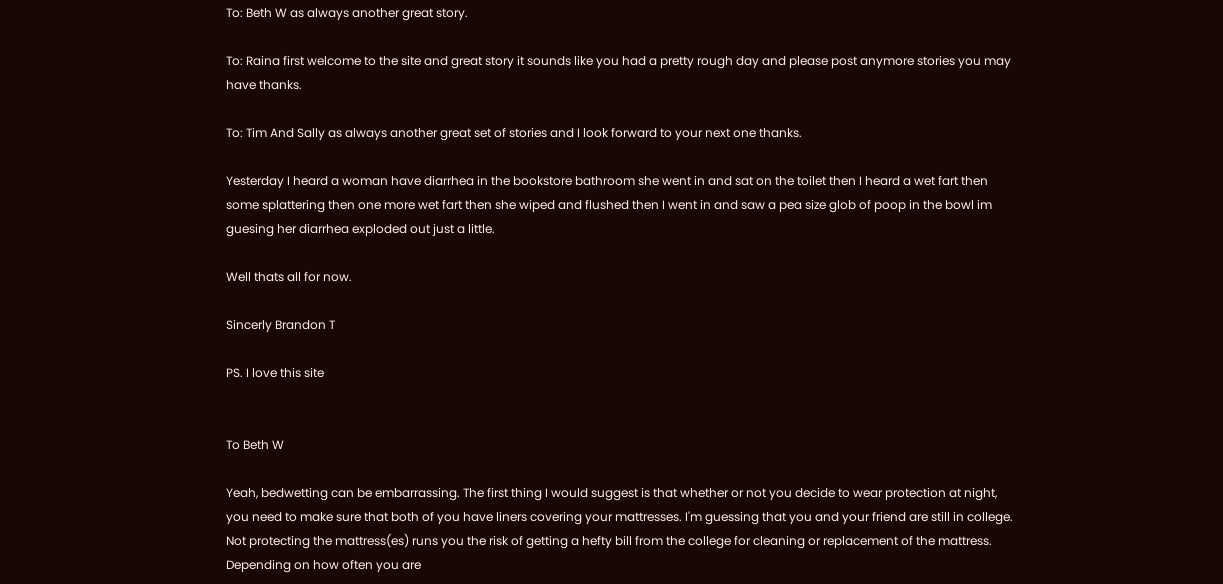To: Beth W as always another great story.

To: Raina first welcome to the site and great story it sounds like you had a pretty rough day and please post anymore stories you may have thanks.

To: Tim And Sally as always another great set of stories and I look forward to your next one thanks.

Yesterday I heard a woman have diarrhea in the bookstore bathroom she went in and sat on the toilet then I heard a wet fart then some splattering then one more wet fart then she wiped and flushed then I went in and saw a pea size glob of poop in the bowl im guesing her diarrhea exploded out just a little.

Well thats all for now.

Sincerly Brandon T

PS. I love this site


To Beth W

Yeah, bedwetting can be embarrassing. The first thing I would suggest is that whether or not you decide to wear protection at night, you need to make sure that both of you have liners covering your mattresses. I'm guessing that you and your friend are still in college. Not protecting the mattress(es) runs you the risk of getting a hefty bill from the college for cleaning or replacement of the mattress. Depending on how often you are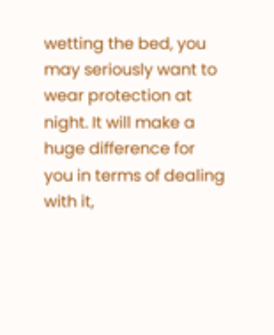wetting the bed, you may seriously want to wear protection at night. It will make a huge difference for you in terms of dealing with it,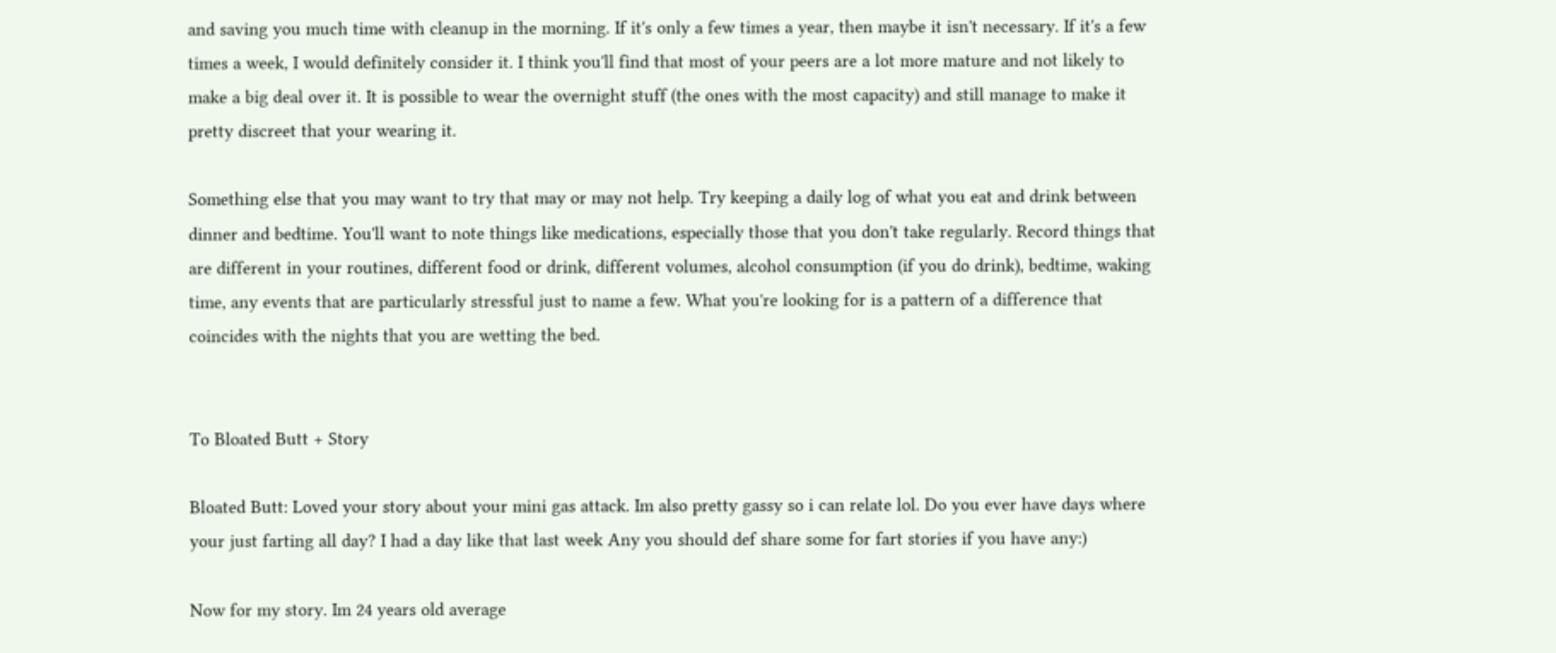and saving you much time with cleanup in the morning. If it's only a few times a year, then maybe it isn't necessary. If it's a few times a week, I would definitely consider it. I think you'll find that most of your peers are a lot more mature and not likely to make a big deal over it. It is possible to wear the overnight stuff (the ones with the most capacity) and still manage to make it pretty discreet that your wearing it.

Something else that you may want to try that may or may not help. Try keeping a daily log of what you eat and drink between dinner and bedtime. You'll want to note things like medications, especially those that you don't take regularly. Record things that are different in your routines, different food or drink, different volumes, alcohol consumption (if you do drink), bedtime, waking time, any events that are particularly stressful just to name a few. What you're looking for is a pattern of a difference that coincides with the nights that you are wetting the bed.


To Bloated Butt + Story

Bloated Butt: Loved your story about your mini gas attack. Im also pretty gassy so i can relate lol. Do you ever have days where your just farting all day? I had a day like that last week Any you should def share some for fart stories if you have any:)

Now for my story. Im 24 years old average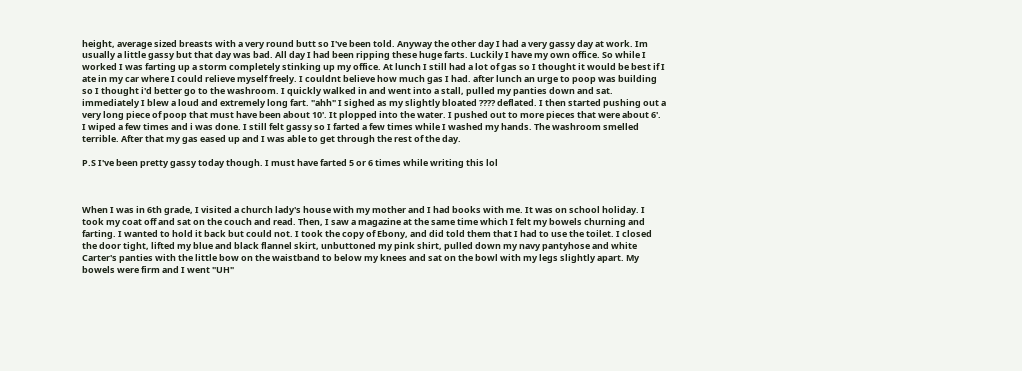height, average sized breasts with a very round butt so I've been told. Anyway the other day I had a very gassy day at work. Im usually a little gassy but that day was bad. All day I had been ripping these huge farts. Luckily I have my own office. So while I worked I was farting up a storm completely stinking up my office. At lunch I still had a lot of gas so I thought it would be best if I ate in my car where I could relieve myself freely. I couldnt believe how much gas I had. after lunch an urge to poop was building so I thought i'd better go to the washroom. I quickly walked in and went into a stall, pulled my panties down and sat. immediately I blew a loud and extremely long fart. "ahh" I sighed as my slightly bloated ???? deflated. I then started pushing out a very long piece of poop that must have been about 10'. It plopped into the water. I pushed out to more pieces that were about 6'. I wiped a few times and i was done. I still felt gassy so I farted a few times while I washed my hands. The washroom smelled terrible. After that my gas eased up and I was able to get through the rest of the day.

P.S I've been pretty gassy today though. I must have farted 5 or 6 times while writing this lol



When I was in 6th grade, I visited a church lady's house with my mother and I had books with me. It was on school holiday. I took my coat off and sat on the couch and read. Then, I saw a magazine at the same time which I felt my bowels churning and farting. I wanted to hold it back but could not. I took the copy of Ebony, and did told them that I had to use the toilet. I closed the door tight, lifted my blue and black flannel skirt, unbuttoned my pink shirt, pulled down my navy pantyhose and white Carter's panties with the little bow on the waistband to below my knees and sat on the bowl with my legs slightly apart. My bowels were firm and I went "UH"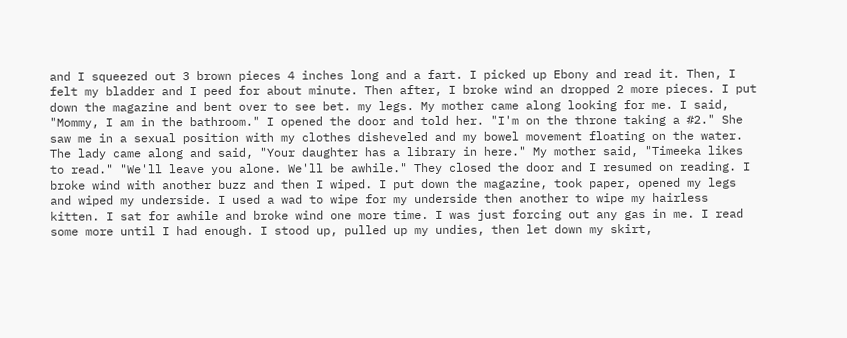and I squeezed out 3 brown pieces 4 inches long and a fart. I picked up Ebony and read it. Then, I felt my bladder and I peed for about minute. Then after, I broke wind an dropped 2 more pieces. I put down the magazine and bent over to see bet. my legs. My mother came along looking for me. I said, "Mommy, I am in the bathroom." I opened the door and told her. "I'm on the throne taking a #2." She saw me in a sexual position with my clothes disheveled and my bowel movement floating on the water. The lady came along and said, "Your daughter has a library in here." My mother said, "Timeeka likes to read." "We'll leave you alone. We'll be awhile." They closed the door and I resumed on reading. I broke wind with another buzz and then I wiped. I put down the magazine, took paper, opened my legs and wiped my underside. I used a wad to wipe for my underside then another to wipe my hairless kitten. I sat for awhile and broke wind one more time. I was just forcing out any gas in me. I read some more until I had enough. I stood up, pulled up my undies, then let down my skirt,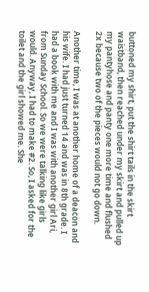buttoned my shirt, put the shirt tails in the skirt waistband, then reached under my skirt and pulled up my pantyhose and panty one more time and flushed 2x because two of the pieces would not go down.

Another time, I was at another home of a deacon and his wife. I had just turned 14 and was in 8th grade. I had a book with me and I was with another girl Ari, from Sunday School. So we were talking like girls would. Anyway, I had to make #2. So, I asked for the toilet and the girl showed me. She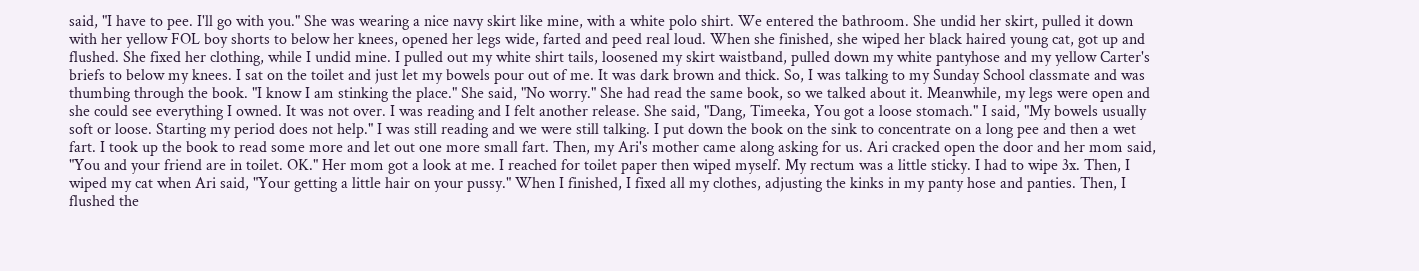said, "I have to pee. I'll go with you." She was wearing a nice navy skirt like mine, with a white polo shirt. We entered the bathroom. She undid her skirt, pulled it down with her yellow FOL boy shorts to below her knees, opened her legs wide, farted and peed real loud. When she finished, she wiped her black haired young cat, got up and flushed. She fixed her clothing, while I undid mine. I pulled out my white shirt tails, loosened my skirt waistband, pulled down my white pantyhose and my yellow Carter's briefs to below my knees. I sat on the toilet and just let my bowels pour out of me. It was dark brown and thick. So, I was talking to my Sunday School classmate and was thumbing through the book. "I know I am stinking the place." She said, "No worry." She had read the same book, so we talked about it. Meanwhile, my legs were open and she could see everything I owned. It was not over. I was reading and I felt another release. She said, "Dang, Timeeka, You got a loose stomach." I said, "My bowels usually soft or loose. Starting my period does not help." I was still reading and we were still talking. I put down the book on the sink to concentrate on a long pee and then a wet fart. I took up the book to read some more and let out one more small fart. Then, my Ari's mother came along asking for us. Ari cracked open the door and her mom said, "You and your friend are in toilet. OK." Her mom got a look at me. I reached for toilet paper then wiped myself. My rectum was a little sticky. I had to wipe 3x. Then, I wiped my cat when Ari said, "Your getting a little hair on your pussy." When I finished, I fixed all my clothes, adjusting the kinks in my panty hose and panties. Then, I flushed the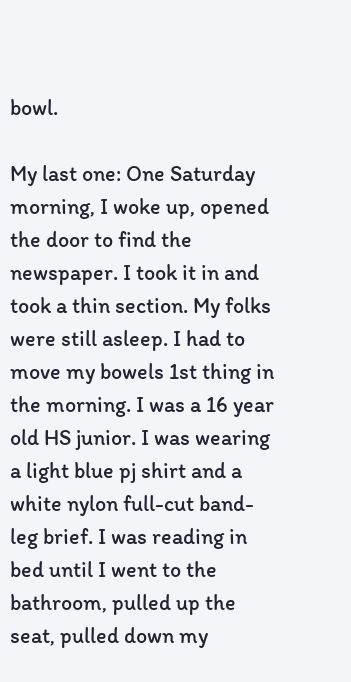bowl.

My last one: One Saturday morning, I woke up, opened the door to find the newspaper. I took it in and took a thin section. My folks were still asleep. I had to move my bowels 1st thing in the morning. I was a 16 year old HS junior. I was wearing a light blue pj shirt and a white nylon full-cut band-leg brief. I was reading in bed until I went to the bathroom, pulled up the seat, pulled down my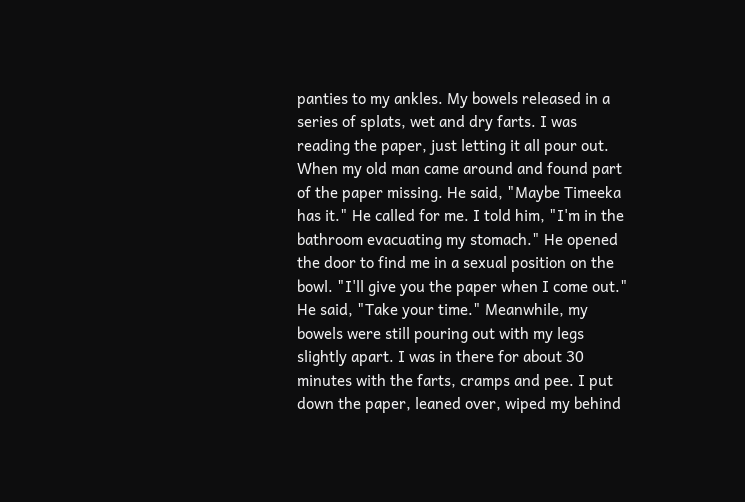panties to my ankles. My bowels released in a series of splats, wet and dry farts. I was reading the paper, just letting it all pour out. When my old man came around and found part of the paper missing. He said, "Maybe Timeeka has it." He called for me. I told him, "I'm in the bathroom evacuating my stomach." He opened the door to find me in a sexual position on the bowl. "I'll give you the paper when I come out." He said, "Take your time." Meanwhile, my bowels were still pouring out with my legs slightly apart. I was in there for about 30 minutes with the farts, cramps and pee. I put down the paper, leaned over, wiped my behind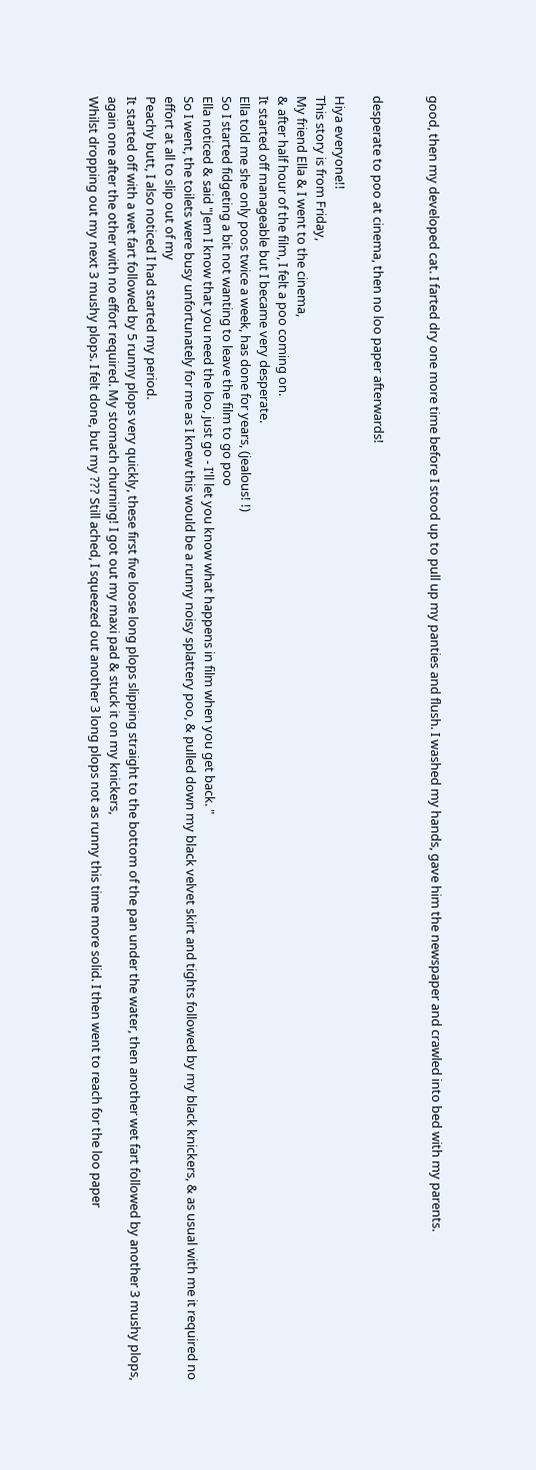good, then my developed cat. I farted dry one more time before I stood up to pull up my panties and flush. I washed my hands, gave him the newspaper and crawled into bed with my parents.


desperate to poo at cinema, then no loo paper afterwards!

Hiya everyone!!
This story is from Friday,
My friend Ella & I went to the cinema,
& after half hour of the film, I felt a poo coming on.
It started off manageable but I became very desperate.
Ella told me she only poos twice a week, has done for years, (jealous! !)
So I started fidgeting a bit not wanting to leave the film to go poo
Ella noticed & said "Jem I know that you need the loo, just go - I'll let you know what happens in film when you get back. "
So I went, the toilets were busy unfortunately for me as I knew this would be a runny noisy splattery poo, & pulled down my black velvet skirt and tights followed by my black knickers, & as usual with me it required no effort at all to slip out of my
Peachy butt, I also noticed I had started my period.
It started off with a wet fart followed by 5 runny plops very quickly, these first five loose long plops slipping straight to the bottom of the pan under the water, then another wet fart followed by another 3 mushy plops, again one after the other with no effort required. My stomach churning! I got out my maxi pad & stuck it on my knickers,
Whilst dropping out my next 3 mushy plops. I felt done, but my ??? Still ached, I squeezed out another 3 long plops not as runny this time more solid. I then went to reach for the loo paper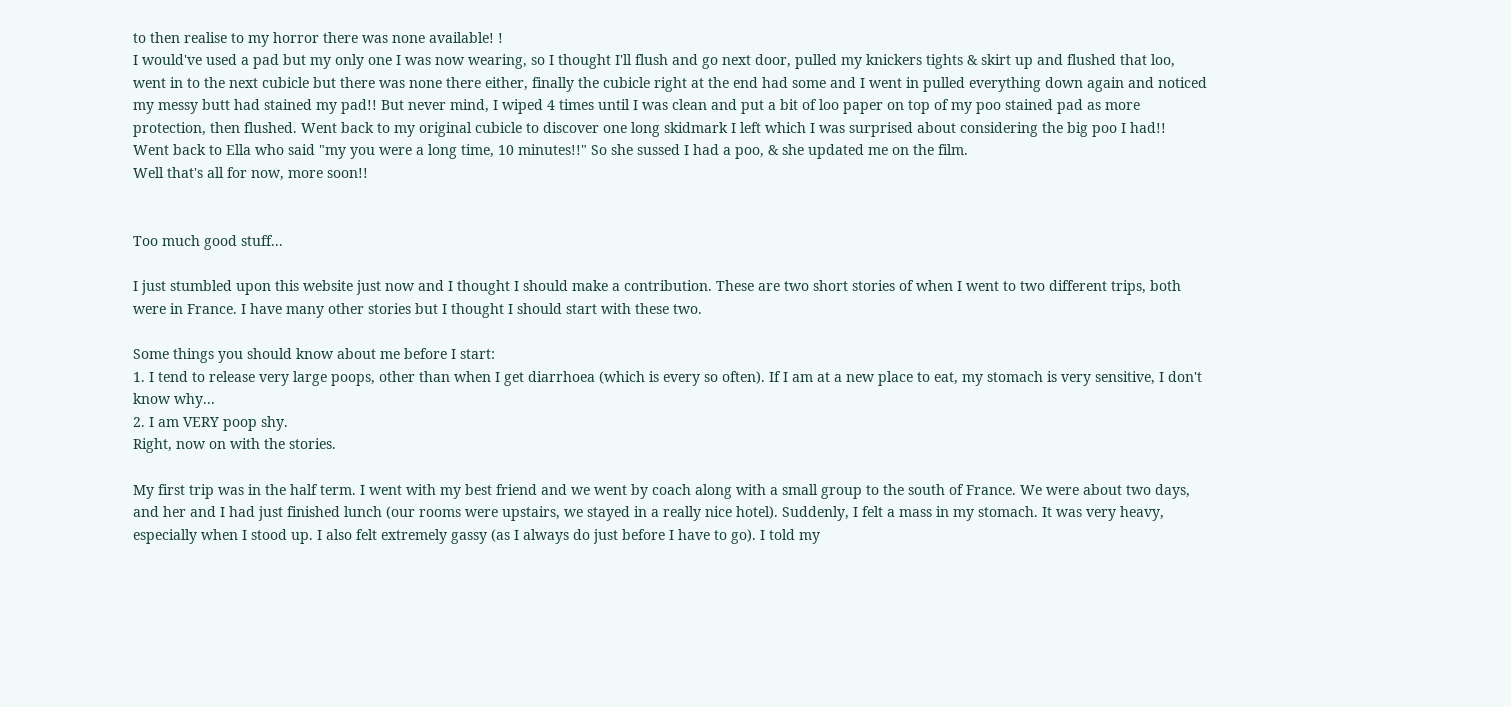to then realise to my horror there was none available! !
I would've used a pad but my only one I was now wearing, so I thought I'll flush and go next door, pulled my knickers tights & skirt up and flushed that loo, went in to the next cubicle but there was none there either, finally the cubicle right at the end had some and I went in pulled everything down again and noticed my messy butt had stained my pad!! But never mind, I wiped 4 times until I was clean and put a bit of loo paper on top of my poo stained pad as more protection, then flushed. Went back to my original cubicle to discover one long skidmark I left which I was surprised about considering the big poo I had!!
Went back to Ella who said "my you were a long time, 10 minutes!!" So she sussed I had a poo, & she updated me on the film.
Well that's all for now, more soon!!


Too much good stuff...

I just stumbled upon this website just now and I thought I should make a contribution. These are two short stories of when I went to two different trips, both were in France. I have many other stories but I thought I should start with these two.

Some things you should know about me before I start:
1. I tend to release very large poops, other than when I get diarrhoea (which is every so often). If I am at a new place to eat, my stomach is very sensitive, I don't know why...
2. I am VERY poop shy.
Right, now on with the stories.

My first trip was in the half term. I went with my best friend and we went by coach along with a small group to the south of France. We were about two days, and her and I had just finished lunch (our rooms were upstairs, we stayed in a really nice hotel). Suddenly, I felt a mass in my stomach. It was very heavy, especially when I stood up. I also felt extremely gassy (as I always do just before I have to go). I told my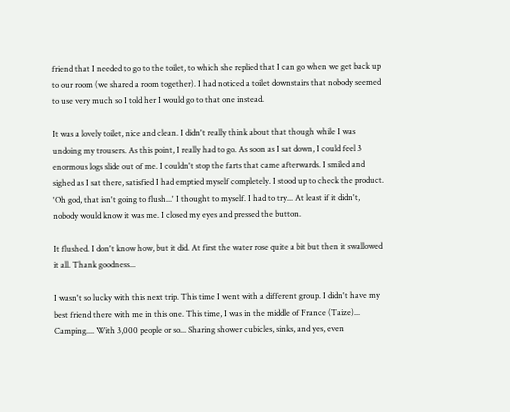friend that I needed to go to the toilet, to which she replied that I can go when we get back up to our room (we shared a room together). I had noticed a toilet downstairs that nobody seemed to use very much so I told her I would go to that one instead.

It was a lovely toilet, nice and clean. I didn't really think about that though while I was undoing my trousers. As this point, I really had to go. As soon as I sat down, I could feel 3 enormous logs slide out of me. I couldn't stop the farts that came afterwards. I smiled and sighed as I sat there, satisfied I had emptied myself completely. I stood up to check the product. 'Oh god, that isn't going to flush...' I thought to myself. I had to try... At least if it didn't, nobody would know it was me. I closed my eyes and pressed the button.

It flushed. I don't know how, but it did. At first the water rose quite a bit but then it swallowed it all. Thank goodness...

I wasn't so lucky with this next trip. This time I went with a different group. I didn't have my best friend there with me in this one. This time, I was in the middle of France (Taize)... Camping.... With 3,000 people or so... Sharing shower cubicles, sinks, and yes, even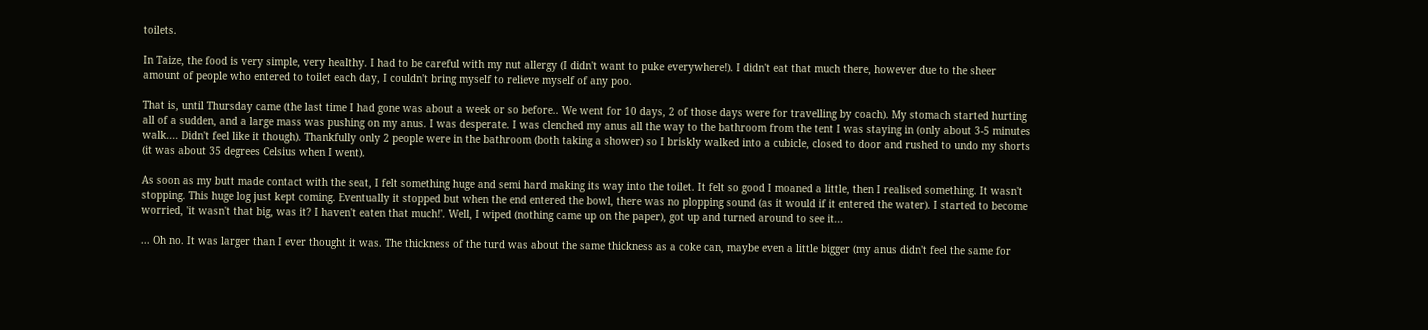toilets.

In Taize, the food is very simple, very healthy. I had to be careful with my nut allergy (I didn't want to puke everywhere!). I didn't eat that much there, however due to the sheer amount of people who entered to toilet each day, I couldn't bring myself to relieve myself of any poo.

That is, until Thursday came (the last time I had gone was about a week or so before.. We went for 10 days, 2 of those days were for travelling by coach). My stomach started hurting all of a sudden, and a large mass was pushing on my anus. I was desperate. I was clenched my anus all the way to the bathroom from the tent I was staying in (only about 3-5 minutes walk.... Didn't feel like it though). Thankfully only 2 people were in the bathroom (both taking a shower) so I briskly walked into a cubicle, closed to door and rushed to undo my shorts (it was about 35 degrees Celsius when I went).

As soon as my butt made contact with the seat, I felt something huge and semi hard making its way into the toilet. It felt so good I moaned a little, then I realised something. It wasn't stopping. This huge log just kept coming. Eventually it stopped but when the end entered the bowl, there was no plopping sound (as it would if it entered the water). I started to become worried, 'it wasn't that big, was it? I haven't eaten that much!'. Well, I wiped (nothing came up on the paper), got up and turned around to see it...

... Oh no. It was larger than I ever thought it was. The thickness of the turd was about the same thickness as a coke can, maybe even a little bigger (my anus didn't feel the same for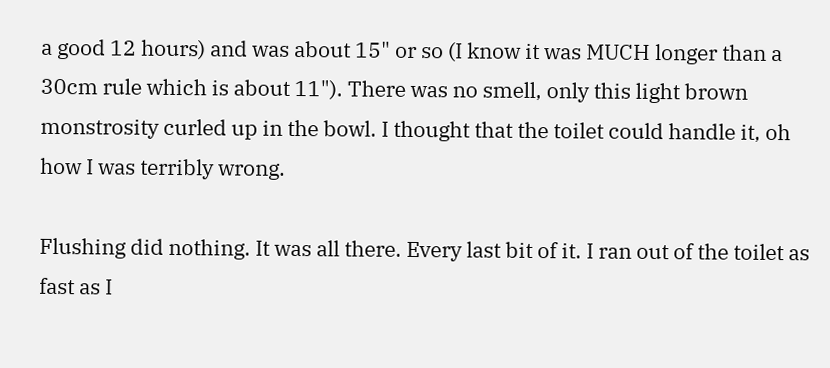a good 12 hours) and was about 15" or so (I know it was MUCH longer than a 30cm rule which is about 11"). There was no smell, only this light brown monstrosity curled up in the bowl. I thought that the toilet could handle it, oh how I was terribly wrong.

Flushing did nothing. It was all there. Every last bit of it. I ran out of the toilet as fast as I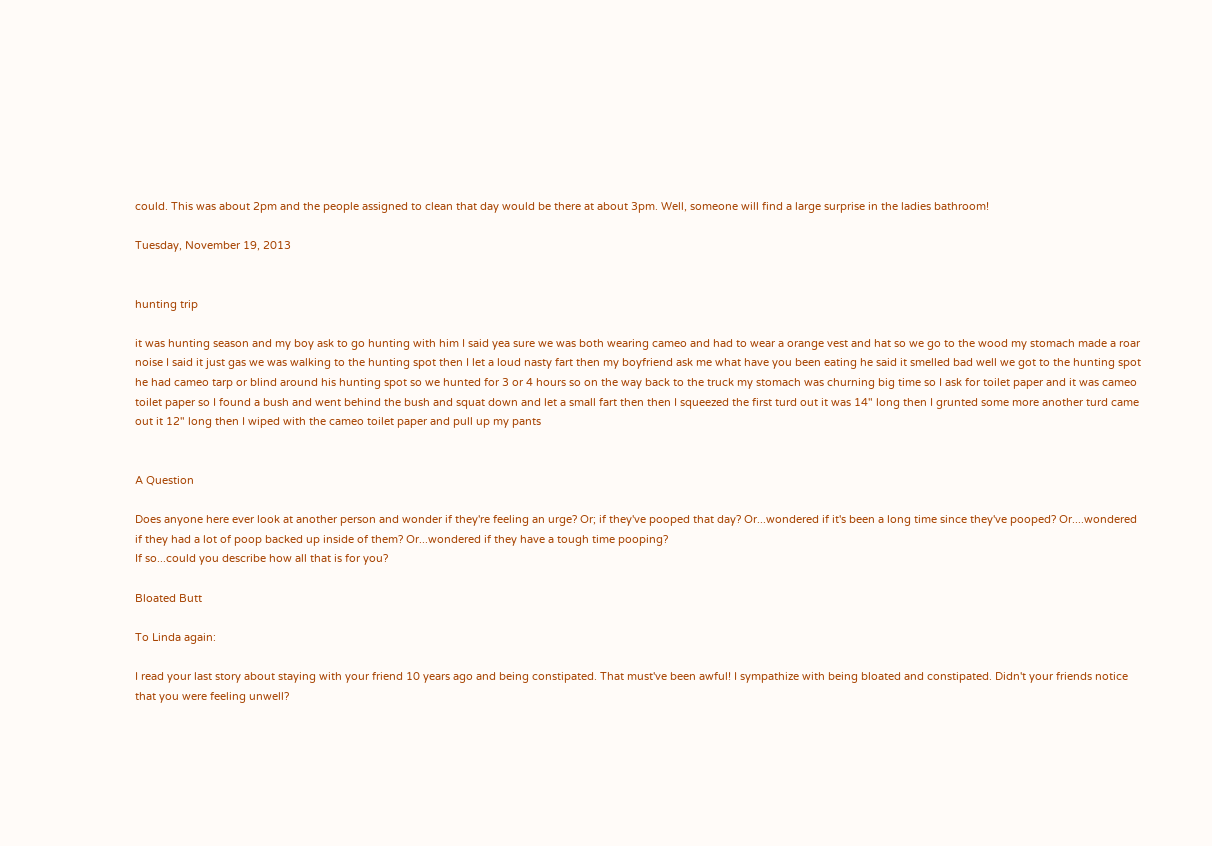could. This was about 2pm and the people assigned to clean that day would be there at about 3pm. Well, someone will find a large surprise in the ladies bathroom!

Tuesday, November 19, 2013


hunting trip

it was hunting season and my boy ask to go hunting with him I said yea sure we was both wearing cameo and had to wear a orange vest and hat so we go to the wood my stomach made a roar noise I said it just gas we was walking to the hunting spot then I let a loud nasty fart then my boyfriend ask me what have you been eating he said it smelled bad well we got to the hunting spot he had cameo tarp or blind around his hunting spot so we hunted for 3 or 4 hours so on the way back to the truck my stomach was churning big time so I ask for toilet paper and it was cameo toilet paper so I found a bush and went behind the bush and squat down and let a small fart then then I squeezed the first turd out it was 14" long then I grunted some more another turd came out it 12" long then I wiped with the cameo toilet paper and pull up my pants


A Question

Does anyone here ever look at another person and wonder if they're feeling an urge? Or; if they've pooped that day? Or...wondered if it's been a long time since they've pooped? Or....wondered if they had a lot of poop backed up inside of them? Or...wondered if they have a tough time pooping?
If so...could you describe how all that is for you?

Bloated Butt

To Linda again:

I read your last story about staying with your friend 10 years ago and being constipated. That must've been awful! I sympathize with being bloated and constipated. Didn't your friends notice that you were feeling unwell?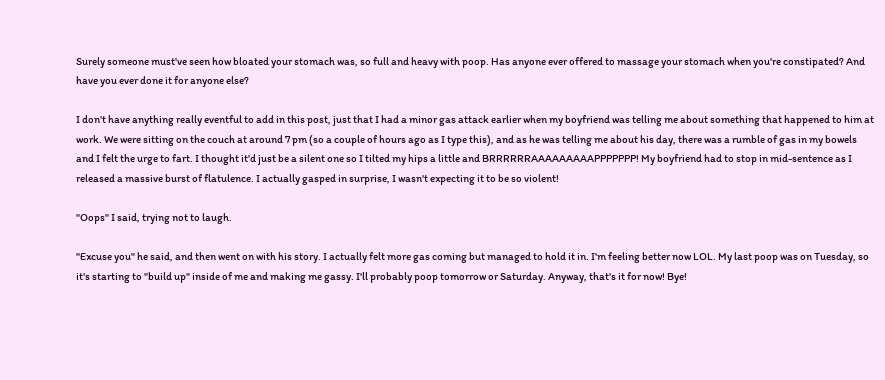Surely someone must've seen how bloated your stomach was, so full and heavy with poop. Has anyone ever offered to massage your stomach when you're constipated? And have you ever done it for anyone else?

I don't have anything really eventful to add in this post, just that I had a minor gas attack earlier when my boyfriend was telling me about something that happened to him at work. We were sitting on the couch at around 7 pm (so a couple of hours ago as I type this), and as he was telling me about his day, there was a rumble of gas in my bowels and I felt the urge to fart. I thought it'd just be a silent one so I tilted my hips a little and BRRRRRRAAAAAAAAAPPPPPPP! My boyfriend had to stop in mid-sentence as I released a massive burst of flatulence. I actually gasped in surprise, I wasn't expecting it to be so violent!

"Oops" I said, trying not to laugh.

"Excuse you" he said, and then went on with his story. I actually felt more gas coming but managed to hold it in. I'm feeling better now LOL. My last poop was on Tuesday, so it's starting to "build up" inside of me and making me gassy. I'll probably poop tomorrow or Saturday. Anyway, that's it for now! Bye!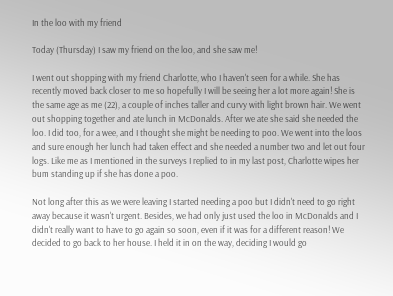In the loo with my friend

Today (Thursday) I saw my friend on the loo, and she saw me!

I went out shopping with my friend Charlotte, who I haven't seen for a while. She has recently moved back closer to me so hopefully I will be seeing her a lot more again! She is the same age as me (22), a couple of inches taller and curvy with light brown hair. We went out shopping together and ate lunch in McDonalds. After we ate she said she needed the loo. I did too, for a wee, and I thought she might be needing to poo. We went into the loos and sure enough her lunch had taken effect and she needed a number two and let out four logs. Like me as I mentioned in the surveys I replied to in my last post, Charlotte wipes her bum standing up if she has done a poo.

Not long after this as we were leaving I started needing a poo but I didn't need to go right away because it wasn't urgent. Besides, we had only just used the loo in McDonalds and I didn't really want to have to go again so soon, even if it was for a different reason! We decided to go back to her house. I held it in on the way, deciding I would go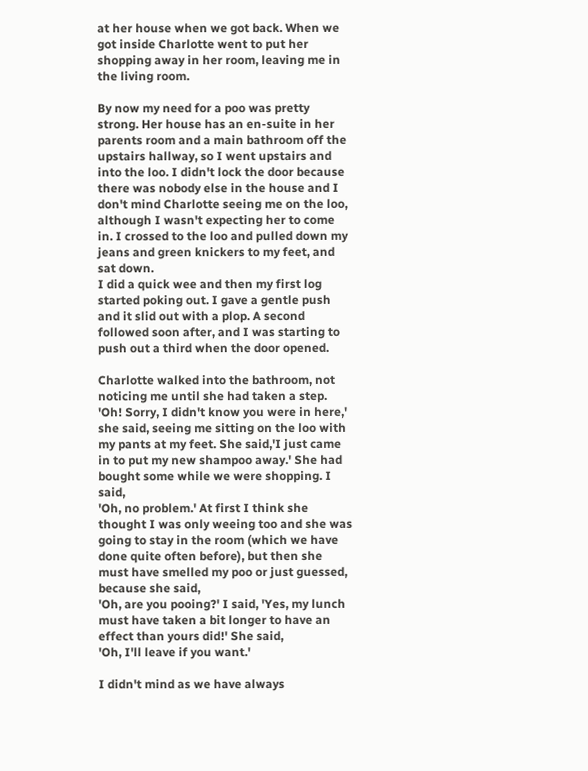at her house when we got back. When we got inside Charlotte went to put her shopping away in her room, leaving me in the living room.

By now my need for a poo was pretty strong. Her house has an en-suite in her parents room and a main bathroom off the upstairs hallway, so I went upstairs and into the loo. I didn't lock the door because there was nobody else in the house and I don't mind Charlotte seeing me on the loo, although I wasn't expecting her to come in. I crossed to the loo and pulled down my jeans and green knickers to my feet, and sat down.
I did a quick wee and then my first log started poking out. I gave a gentle push and it slid out with a plop. A second followed soon after, and I was starting to push out a third when the door opened.

Charlotte walked into the bathroom, not noticing me until she had taken a step.
'Oh! Sorry, I didn't know you were in here,' she said, seeing me sitting on the loo with my pants at my feet. She said,'I just came in to put my new shampoo away.' She had bought some while we were shopping. I said,
'Oh, no problem.' At first I think she thought I was only weeing too and she was going to stay in the room (which we have done quite often before), but then she must have smelled my poo or just guessed, because she said,
'Oh, are you pooing?' I said, 'Yes, my lunch must have taken a bit longer to have an effect than yours did!' She said,
'Oh, I'll leave if you want.'

I didn't mind as we have always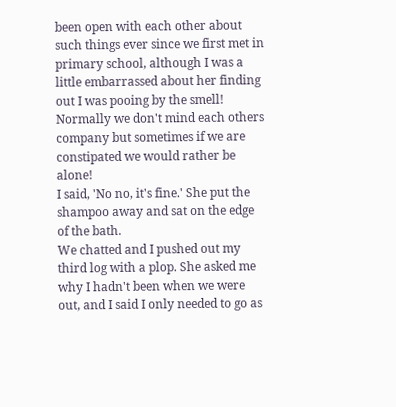been open with each other about such things ever since we first met in primary school, although I was a little embarrassed about her finding out I was pooing by the smell! Normally we don't mind each others company but sometimes if we are constipated we would rather be alone!
I said, 'No no, it's fine.' She put the shampoo away and sat on the edge of the bath.
We chatted and I pushed out my third log with a plop. She asked me why I hadn't been when we were out, and I said I only needed to go as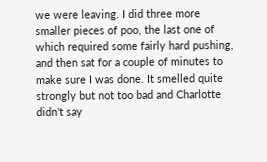we were leaving. I did three more smaller pieces of poo, the last one of which required some fairly hard pushing, and then sat for a couple of minutes to make sure I was done. It smelled quite strongly but not too bad and Charlotte didn't say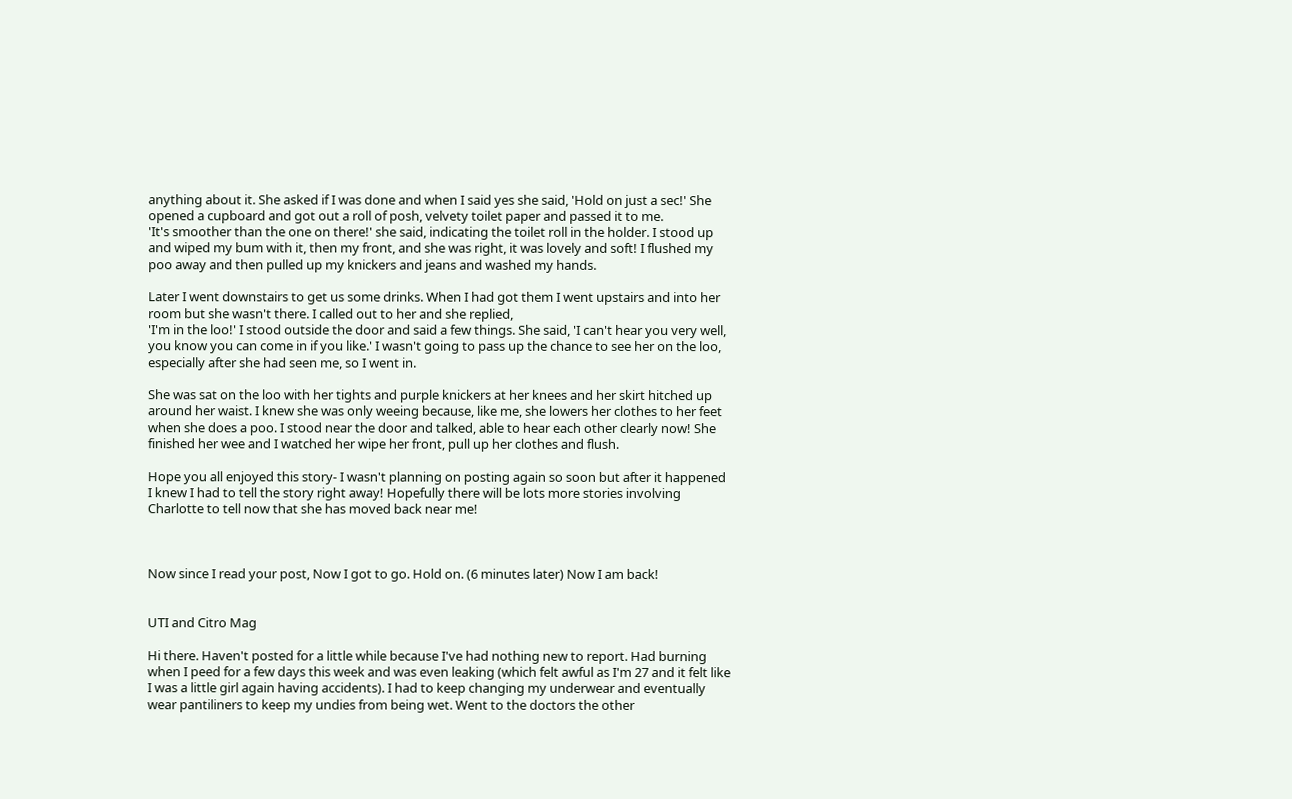anything about it. She asked if I was done and when I said yes she said, 'Hold on just a sec!' She opened a cupboard and got out a roll of posh, velvety toilet paper and passed it to me.
'It's smoother than the one on there!' she said, indicating the toilet roll in the holder. I stood up and wiped my bum with it, then my front, and she was right, it was lovely and soft! I flushed my poo away and then pulled up my knickers and jeans and washed my hands.

Later I went downstairs to get us some drinks. When I had got them I went upstairs and into her room but she wasn't there. I called out to her and she replied,
'I'm in the loo!' I stood outside the door and said a few things. She said, 'I can't hear you very well, you know you can come in if you like.' I wasn't going to pass up the chance to see her on the loo, especially after she had seen me, so I went in.

She was sat on the loo with her tights and purple knickers at her knees and her skirt hitched up around her waist. I knew she was only weeing because, like me, she lowers her clothes to her feet when she does a poo. I stood near the door and talked, able to hear each other clearly now! She finished her wee and I watched her wipe her front, pull up her clothes and flush.

Hope you all enjoyed this story- I wasn't planning on posting again so soon but after it happened I knew I had to tell the story right away! Hopefully there will be lots more stories involving Charlotte to tell now that she has moved back near me!



Now since I read your post, Now I got to go. Hold on. (6 minutes later) Now I am back!


UTI and Citro Mag

Hi there. Haven't posted for a little while because I've had nothing new to report. Had burning when I peed for a few days this week and was even leaking (which felt awful as I'm 27 and it felt like I was a little girl again having accidents). I had to keep changing my underwear and eventually wear pantiliners to keep my undies from being wet. Went to the doctors the other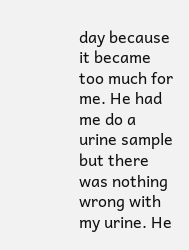day because it became too much for me. He had me do a urine sample but there was nothing wrong with my urine. He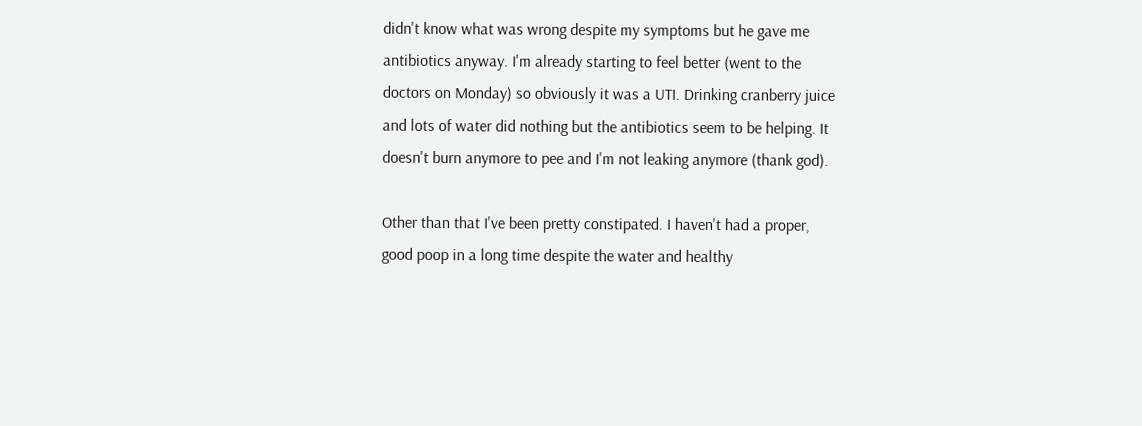didn't know what was wrong despite my symptoms but he gave me antibiotics anyway. I'm already starting to feel better (went to the doctors on Monday) so obviously it was a UTI. Drinking cranberry juice and lots of water did nothing but the antibiotics seem to be helping. It doesn't burn anymore to pee and I'm not leaking anymore (thank god).

Other than that I've been pretty constipated. I haven't had a proper, good poop in a long time despite the water and healthy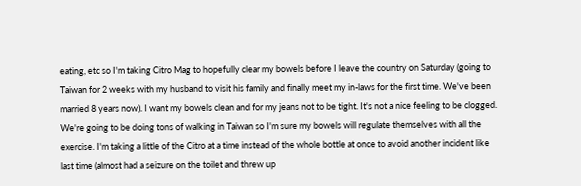eating, etc so I'm taking Citro Mag to hopefully clear my bowels before I leave the country on Saturday (going to Taiwan for 2 weeks with my husband to visit his family and finally meet my in-laws for the first time. We've been married 8 years now). I want my bowels clean and for my jeans not to be tight. It's not a nice feeling to be clogged. We're going to be doing tons of walking in Taiwan so I'm sure my bowels will regulate themselves with all the exercise. I'm taking a little of the Citro at a time instead of the whole bottle at once to avoid another incident like last time (almost had a seizure on the toilet and threw up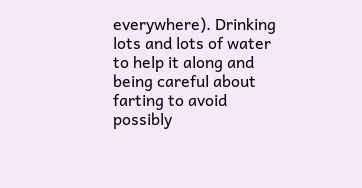everywhere). Drinking lots and lots of water to help it along and being careful about farting to avoid possibly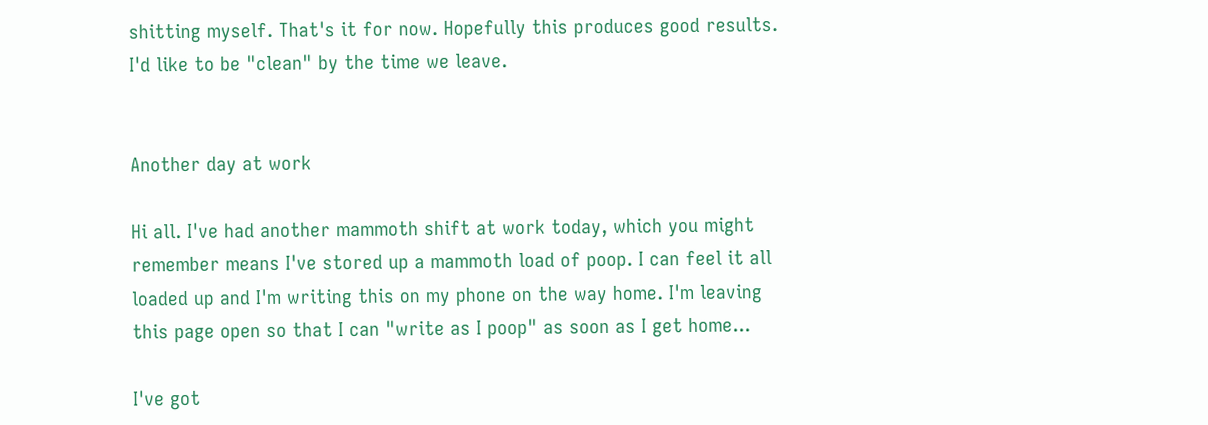shitting myself. That's it for now. Hopefully this produces good results. I'd like to be "clean" by the time we leave.


Another day at work

Hi all. I've had another mammoth shift at work today, which you might remember means I've stored up a mammoth load of poop. I can feel it all loaded up and I'm writing this on my phone on the way home. I'm leaving this page open so that I can "write as I poop" as soon as I get home...

I've got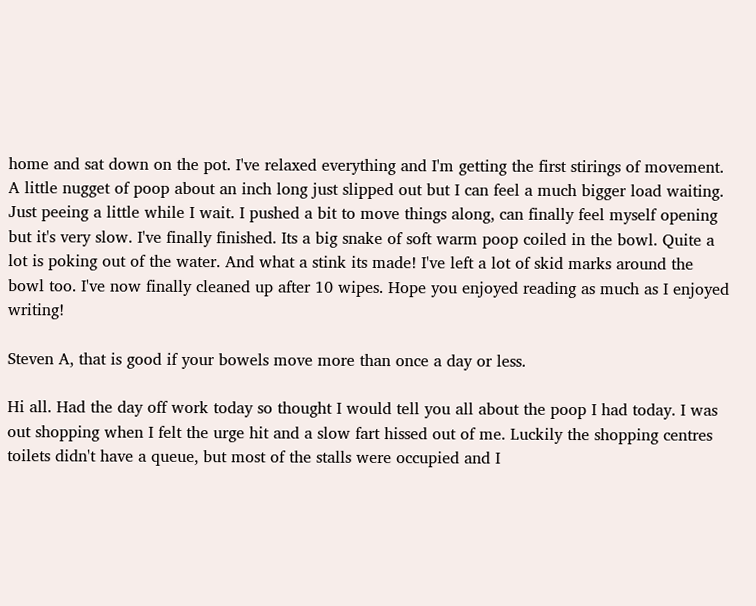home and sat down on the pot. I've relaxed everything and I'm getting the first stirings of movement. A little nugget of poop about an inch long just slipped out but I can feel a much bigger load waiting. Just peeing a little while I wait. I pushed a bit to move things along, can finally feel myself opening but it's very slow. I've finally finished. Its a big snake of soft warm poop coiled in the bowl. Quite a lot is poking out of the water. And what a stink its made! I've left a lot of skid marks around the bowl too. I've now finally cleaned up after 10 wipes. Hope you enjoyed reading as much as I enjoyed writing!

Steven A, that is good if your bowels move more than once a day or less.

Hi all. Had the day off work today so thought I would tell you all about the poop I had today. I was out shopping when I felt the urge hit and a slow fart hissed out of me. Luckily the shopping centres toilets didn't have a queue, but most of the stalls were occupied and I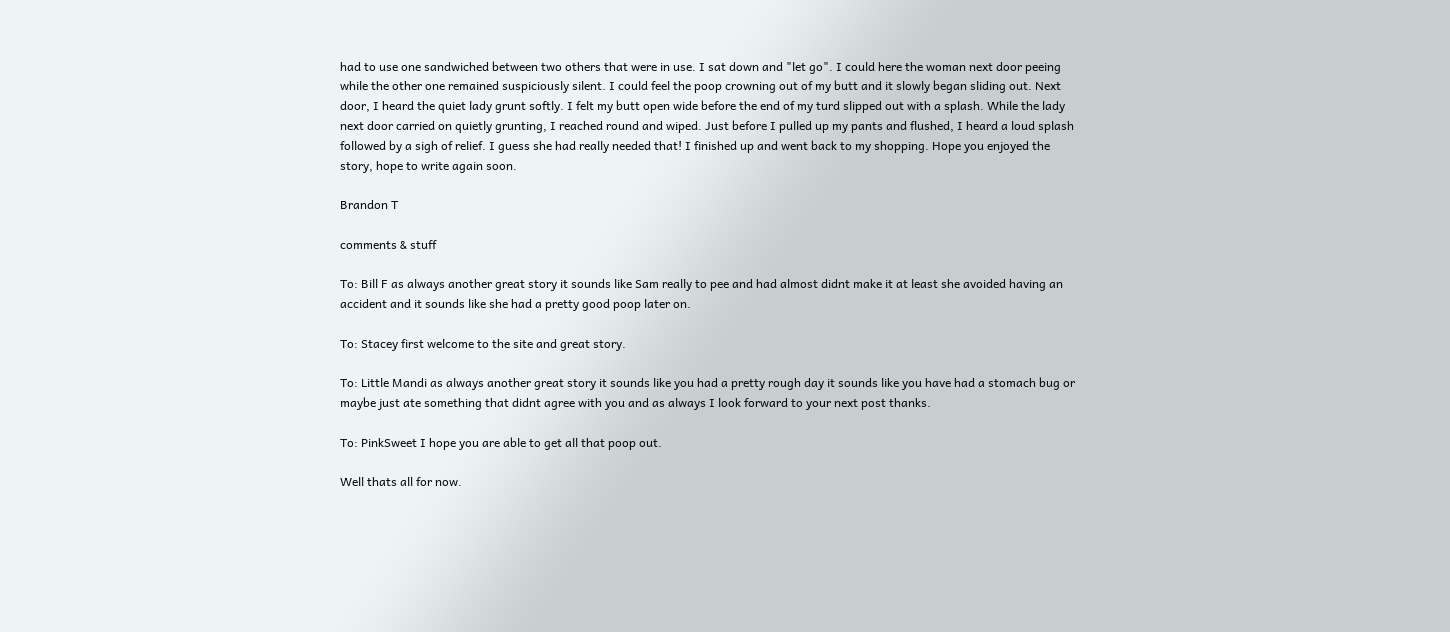had to use one sandwiched between two others that were in use. I sat down and "let go". I could here the woman next door peeing while the other one remained suspiciously silent. I could feel the poop crowning out of my butt and it slowly began sliding out. Next door, I heard the quiet lady grunt softly. I felt my butt open wide before the end of my turd slipped out with a splash. While the lady next door carried on quietly grunting, I reached round and wiped. Just before I pulled up my pants and flushed, I heard a loud splash followed by a sigh of relief. I guess she had really needed that! I finished up and went back to my shopping. Hope you enjoyed the story, hope to write again soon.

Brandon T

comments & stuff

To: Bill F as always another great story it sounds like Sam really to pee and had almost didnt make it at least she avoided having an accident and it sounds like she had a pretty good poop later on.

To: Stacey first welcome to the site and great story.

To: Little Mandi as always another great story it sounds like you had a pretty rough day it sounds like you have had a stomach bug or maybe just ate something that didnt agree with you and as always I look forward to your next post thanks.

To: PinkSweet I hope you are able to get all that poop out.

Well thats all for now.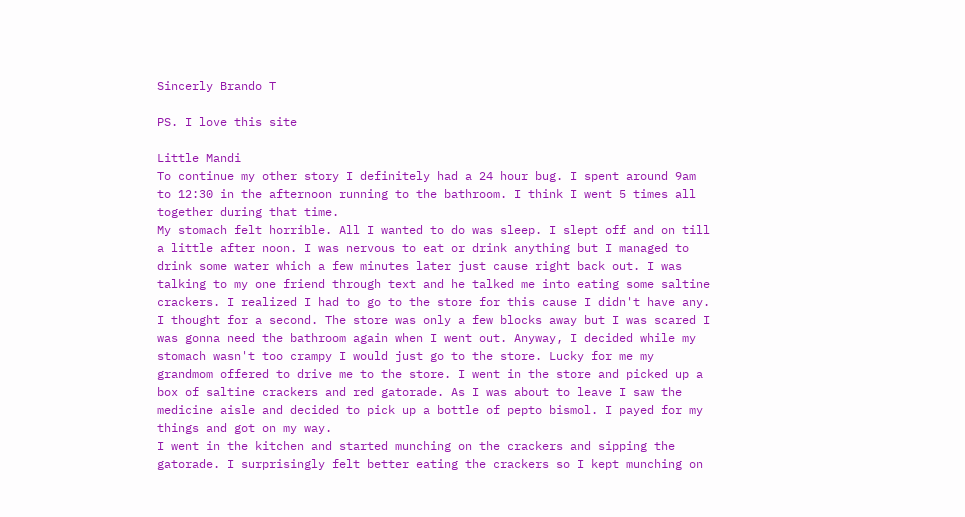Sincerly Brando T

PS. I love this site

Little Mandi
To continue my other story I definitely had a 24 hour bug. I spent around 9am to 12:30 in the afternoon running to the bathroom. I think I went 5 times all together during that time.
My stomach felt horrible. All I wanted to do was sleep. I slept off and on till a little after noon. I was nervous to eat or drink anything but I managed to drink some water which a few minutes later just cause right back out. I was talking to my one friend through text and he talked me into eating some saltine crackers. I realized I had to go to the store for this cause I didn't have any. I thought for a second. The store was only a few blocks away but I was scared I was gonna need the bathroom again when I went out. Anyway, I decided while my stomach wasn't too crampy I would just go to the store. Lucky for me my grandmom offered to drive me to the store. I went in the store and picked up a box of saltine crackers and red gatorade. As I was about to leave I saw the medicine aisle and decided to pick up a bottle of pepto bismol. I payed for my things and got on my way.
I went in the kitchen and started munching on the crackers and sipping the gatorade. I surprisingly felt better eating the crackers so I kept munching on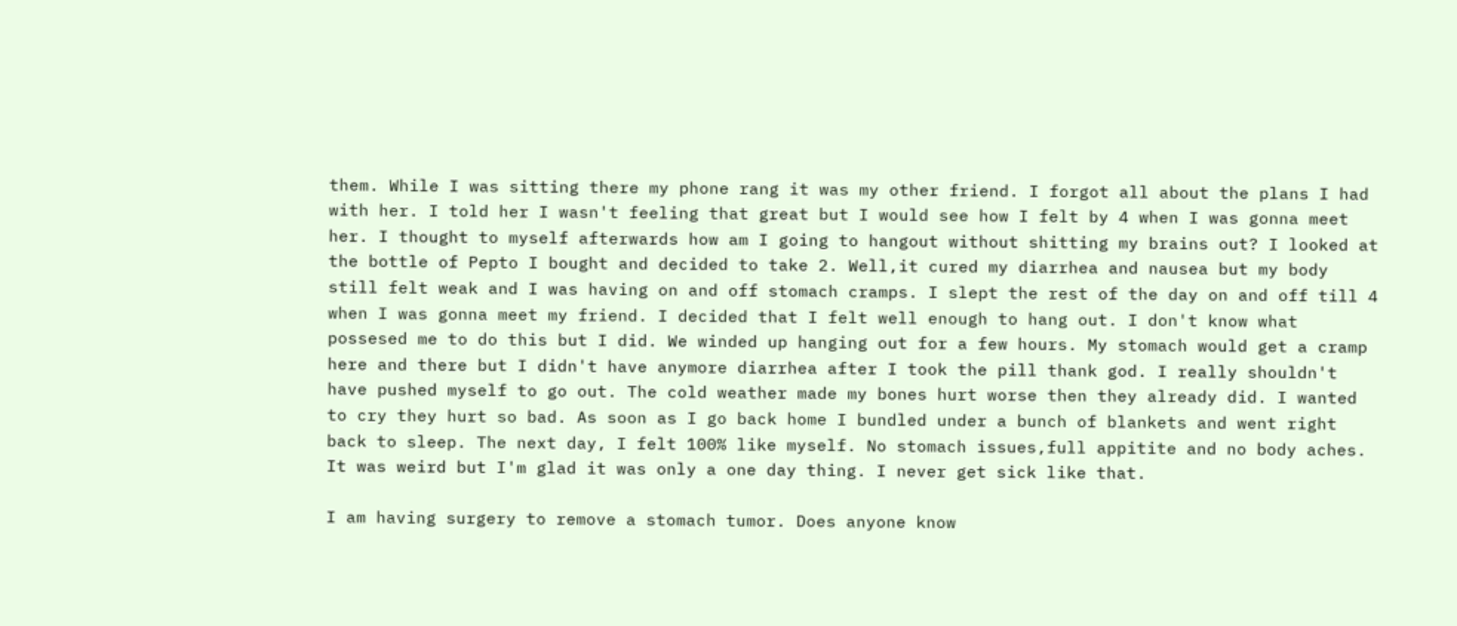them. While I was sitting there my phone rang it was my other friend. I forgot all about the plans I had with her. I told her I wasn't feeling that great but I would see how I felt by 4 when I was gonna meet her. I thought to myself afterwards how am I going to hangout without shitting my brains out? I looked at the bottle of Pepto I bought and decided to take 2. Well,it cured my diarrhea and nausea but my body still felt weak and I was having on and off stomach cramps. I slept the rest of the day on and off till 4 when I was gonna meet my friend. I decided that I felt well enough to hang out. I don't know what possesed me to do this but I did. We winded up hanging out for a few hours. My stomach would get a cramp here and there but I didn't have anymore diarrhea after I took the pill thank god. I really shouldn't have pushed myself to go out. The cold weather made my bones hurt worse then they already did. I wanted to cry they hurt so bad. As soon as I go back home I bundled under a bunch of blankets and went right back to sleep. The next day, I felt 100% like myself. No stomach issues,full appitite and no body aches. It was weird but I'm glad it was only a one day thing. I never get sick like that.

I am having surgery to remove a stomach tumor. Does anyone know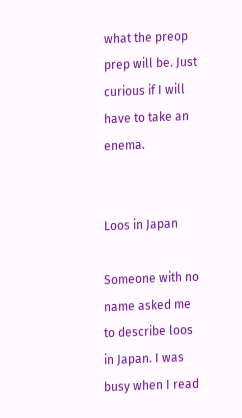what the preop prep will be. Just curious if I will have to take an enema.


Loos in Japan

Someone with no name asked me to describe loos in Japan. I was busy when I read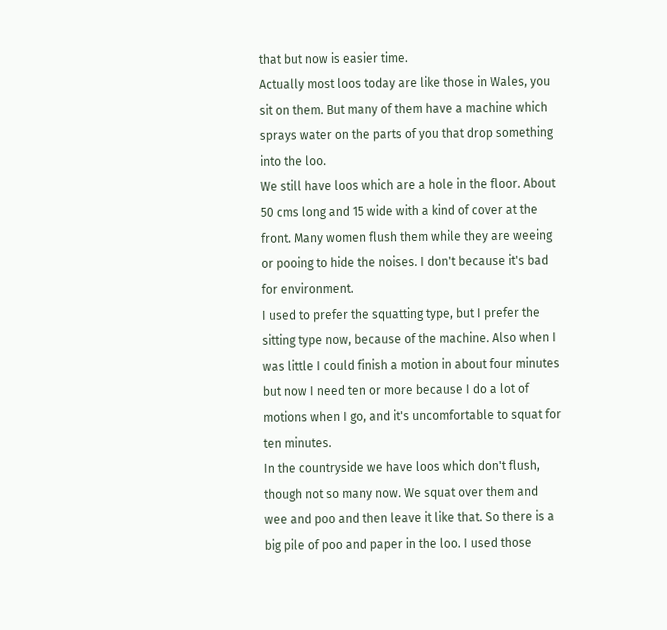that but now is easier time.
Actually most loos today are like those in Wales, you sit on them. But many of them have a machine which sprays water on the parts of you that drop something into the loo.
We still have loos which are a hole in the floor. About 50 cms long and 15 wide with a kind of cover at the front. Many women flush them while they are weeing or pooing to hide the noises. I don't because it's bad for environment.
I used to prefer the squatting type, but I prefer the sitting type now, because of the machine. Also when I was little I could finish a motion in about four minutes but now I need ten or more because I do a lot of motions when I go, and it's uncomfortable to squat for ten minutes.
In the countryside we have loos which don't flush, though not so many now. We squat over them and wee and poo and then leave it like that. So there is a big pile of poo and paper in the loo. I used those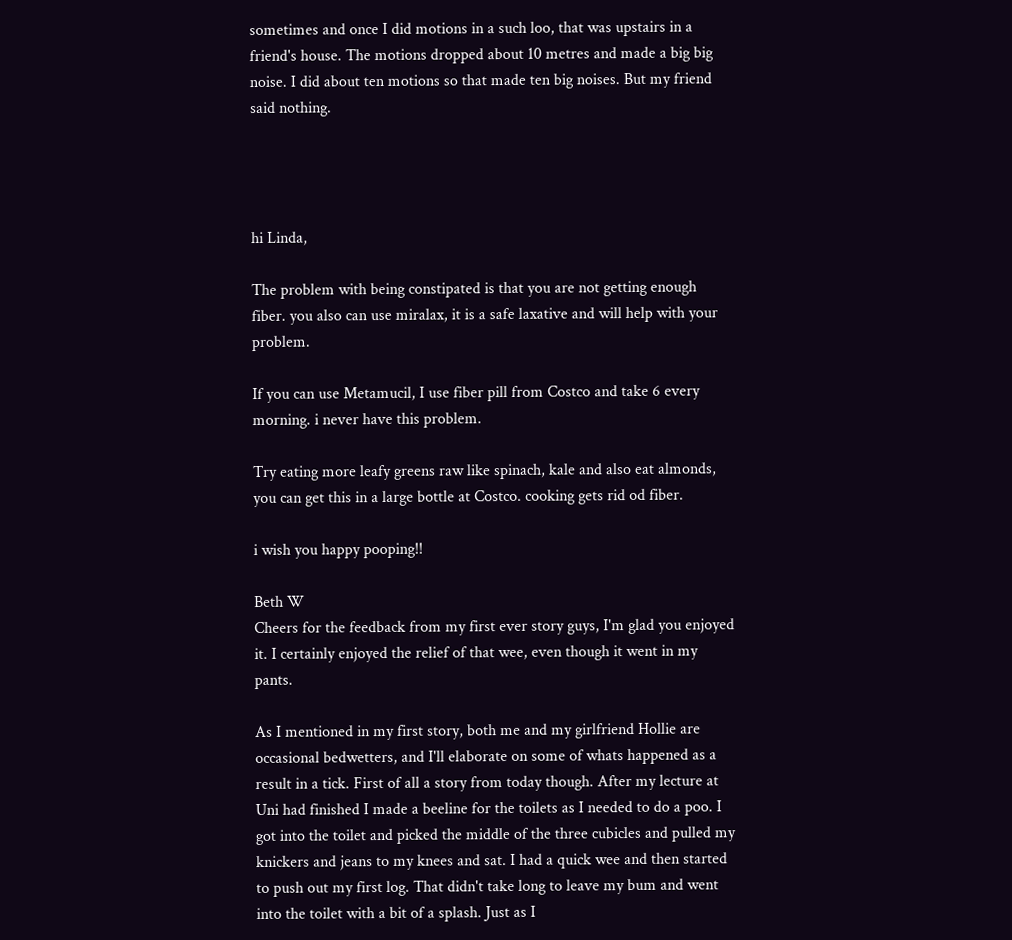sometimes and once I did motions in a such loo, that was upstairs in a friend's house. The motions dropped about 10 metres and made a big big noise. I did about ten motions so that made ten big noises. But my friend said nothing.




hi Linda,

The problem with being constipated is that you are not getting enough fiber. you also can use miralax, it is a safe laxative and will help with your problem.

If you can use Metamucil, I use fiber pill from Costco and take 6 every morning. i never have this problem.

Try eating more leafy greens raw like spinach, kale and also eat almonds, you can get this in a large bottle at Costco. cooking gets rid od fiber.

i wish you happy pooping!!

Beth W
Cheers for the feedback from my first ever story guys, I'm glad you enjoyed it. I certainly enjoyed the relief of that wee, even though it went in my pants.

As I mentioned in my first story, both me and my girlfriend Hollie are occasional bedwetters, and I'll elaborate on some of whats happened as a result in a tick. First of all a story from today though. After my lecture at Uni had finished I made a beeline for the toilets as I needed to do a poo. I got into the toilet and picked the middle of the three cubicles and pulled my knickers and jeans to my knees and sat. I had a quick wee and then started to push out my first log. That didn't take long to leave my bum and went into the toilet with a bit of a splash. Just as I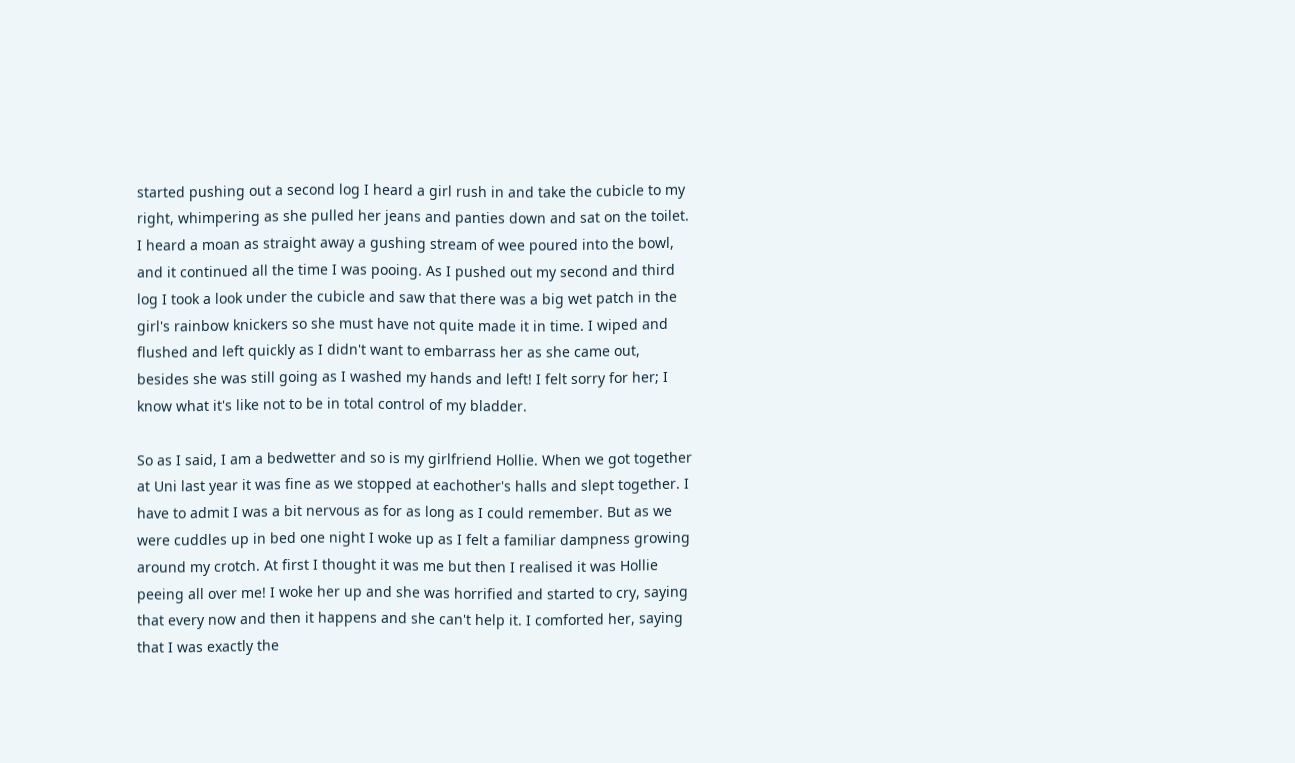started pushing out a second log I heard a girl rush in and take the cubicle to my right, whimpering as she pulled her jeans and panties down and sat on the toilet. I heard a moan as straight away a gushing stream of wee poured into the bowl, and it continued all the time I was pooing. As I pushed out my second and third log I took a look under the cubicle and saw that there was a big wet patch in the girl's rainbow knickers so she must have not quite made it in time. I wiped and flushed and left quickly as I didn't want to embarrass her as she came out, besides she was still going as I washed my hands and left! I felt sorry for her; I know what it's like not to be in total control of my bladder.

So as I said, I am a bedwetter and so is my girlfriend Hollie. When we got together at Uni last year it was fine as we stopped at eachother's halls and slept together. I have to admit I was a bit nervous as for as long as I could remember. But as we were cuddles up in bed one night I woke up as I felt a familiar dampness growing around my crotch. At first I thought it was me but then I realised it was Hollie peeing all over me! I woke her up and she was horrified and started to cry, saying that every now and then it happens and she can't help it. I comforted her, saying that I was exactly the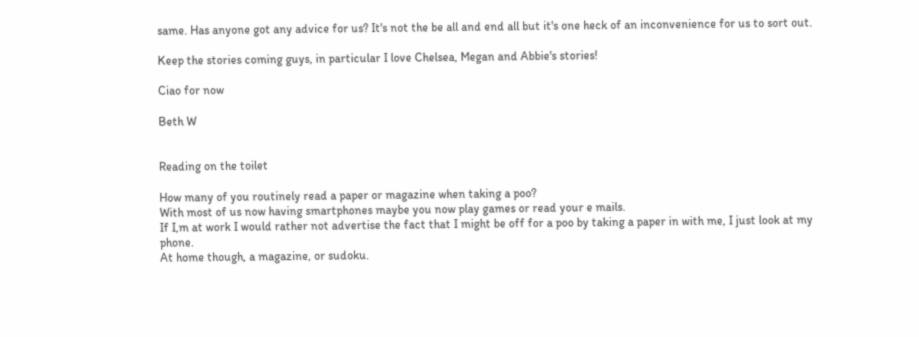same. Has anyone got any advice for us? It's not the be all and end all but it's one heck of an inconvenience for us to sort out.

Keep the stories coming guys, in particular I love Chelsea, Megan and Abbie's stories!

Ciao for now

Beth W


Reading on the toilet

How many of you routinely read a paper or magazine when taking a poo?
With most of us now having smartphones maybe you now play games or read your e mails.
If I,m at work I would rather not advertise the fact that I might be off for a poo by taking a paper in with me, I just look at my phone.
At home though, a magazine, or sudoku.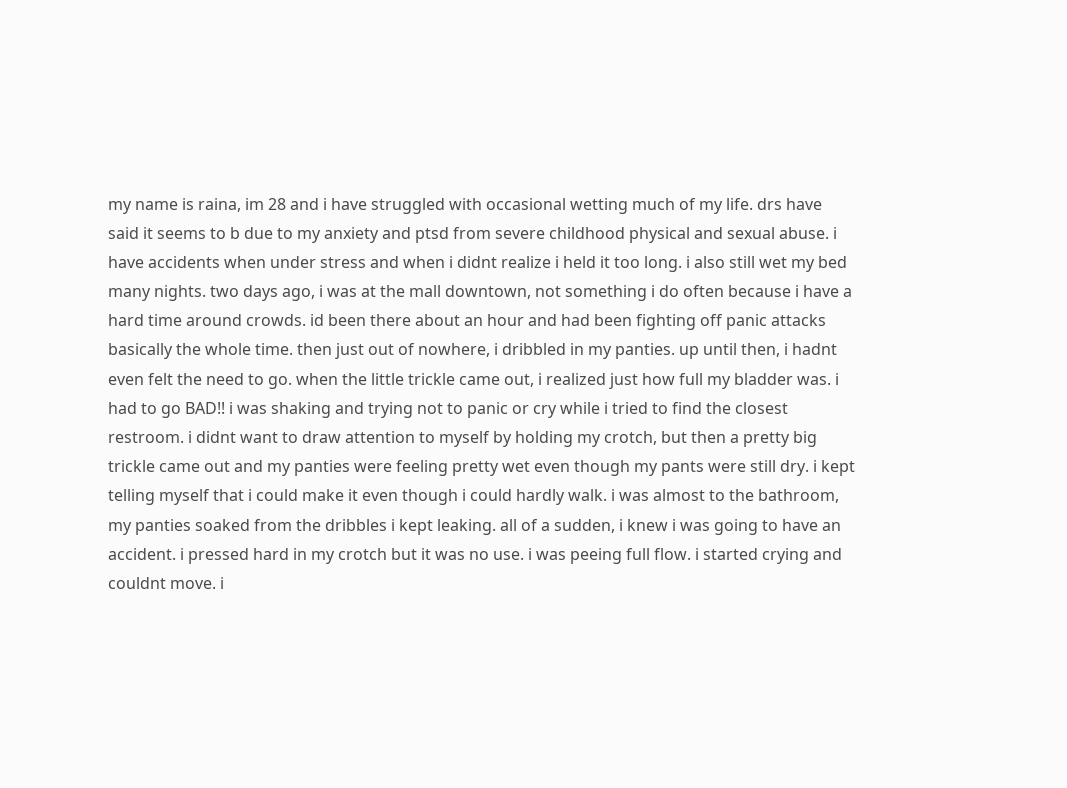my name is raina, im 28 and i have struggled with occasional wetting much of my life. drs have said it seems to b due to my anxiety and ptsd from severe childhood physical and sexual abuse. i have accidents when under stress and when i didnt realize i held it too long. i also still wet my bed many nights. two days ago, i was at the mall downtown, not something i do often because i have a hard time around crowds. id been there about an hour and had been fighting off panic attacks basically the whole time. then just out of nowhere, i dribbled in my panties. up until then, i hadnt even felt the need to go. when the little trickle came out, i realized just how full my bladder was. i had to go BAD!! i was shaking and trying not to panic or cry while i tried to find the closest restroom. i didnt want to draw attention to myself by holding my crotch, but then a pretty big trickle came out and my panties were feeling pretty wet even though my pants were still dry. i kept telling myself that i could make it even though i could hardly walk. i was almost to the bathroom, my panties soaked from the dribbles i kept leaking. all of a sudden, i knew i was going to have an accident. i pressed hard in my crotch but it was no use. i was peeing full flow. i started crying and couldnt move. i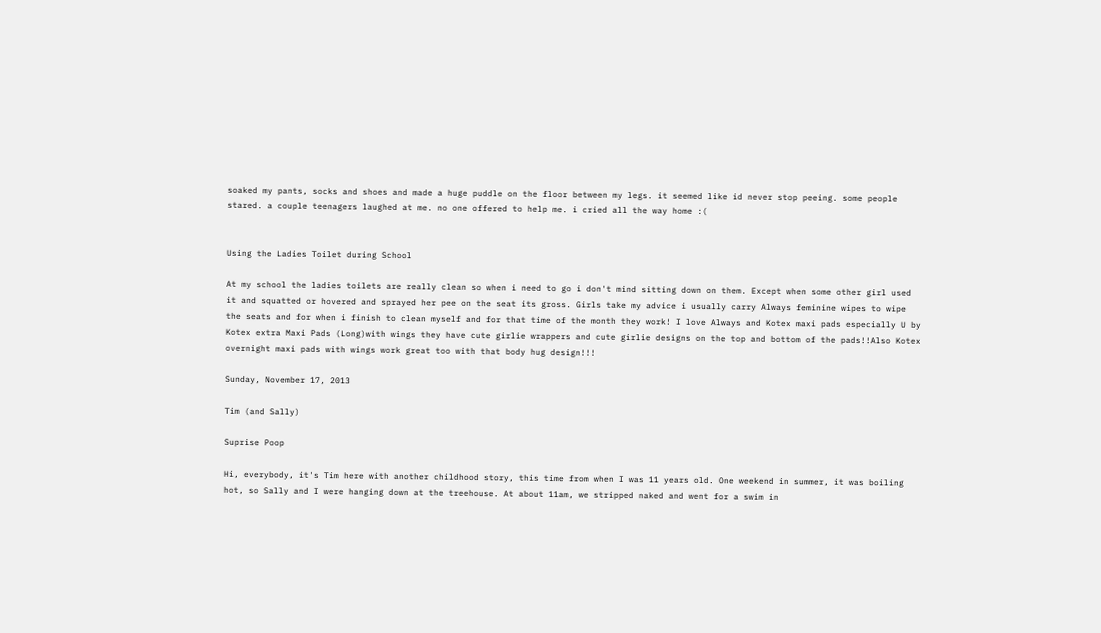soaked my pants, socks and shoes and made a huge puddle on the floor between my legs. it seemed like id never stop peeing. some people stared. a couple teenagers laughed at me. no one offered to help me. i cried all the way home :(


Using the Ladies Toilet during School

At my school the ladies toilets are really clean so when i need to go i don't mind sitting down on them. Except when some other girl used it and squatted or hovered and sprayed her pee on the seat its gross. Girls take my advice i usually carry Always feminine wipes to wipe the seats and for when i finish to clean myself and for that time of the month they work! I love Always and Kotex maxi pads especially U by Kotex extra Maxi Pads (Long)with wings they have cute girlie wrappers and cute girlie designs on the top and bottom of the pads!!Also Kotex overnight maxi pads with wings work great too with that body hug design!!!

Sunday, November 17, 2013

Tim (and Sally)

Suprise Poop

Hi, everybody, it's Tim here with another childhood story, this time from when I was 11 years old. One weekend in summer, it was boiling hot, so Sally and I were hanging down at the treehouse. At about 11am, we stripped naked and went for a swim in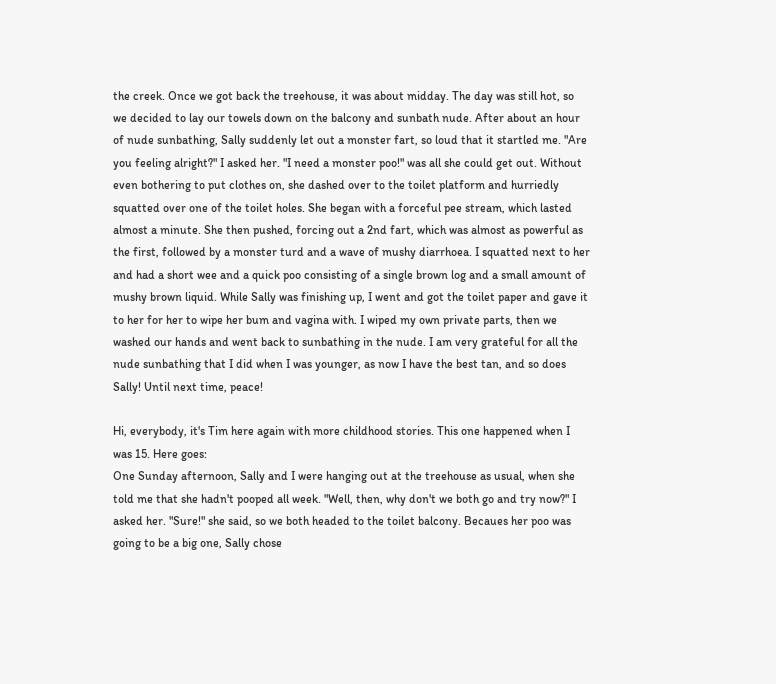the creek. Once we got back the treehouse, it was about midday. The day was still hot, so we decided to lay our towels down on the balcony and sunbath nude. After about an hour of nude sunbathing, Sally suddenly let out a monster fart, so loud that it startled me. "Are you feeling alright?" I asked her. "I need a monster poo!" was all she could get out. Without even bothering to put clothes on, she dashed over to the toilet platform and hurriedly squatted over one of the toilet holes. She began with a forceful pee stream, which lasted almost a minute. She then pushed, forcing out a 2nd fart, which was almost as powerful as the first, followed by a monster turd and a wave of mushy diarrhoea. I squatted next to her and had a short wee and a quick poo consisting of a single brown log and a small amount of mushy brown liquid. While Sally was finishing up, I went and got the toilet paper and gave it to her for her to wipe her bum and vagina with. I wiped my own private parts, then we washed our hands and went back to sunbathing in the nude. I am very grateful for all the nude sunbathing that I did when I was younger, as now I have the best tan, and so does Sally! Until next time, peace!

Hi, everybody, it's Tim here again with more childhood stories. This one happened when I was 15. Here goes:
One Sunday afternoon, Sally and I were hanging out at the treehouse as usual, when she told me that she hadn't pooped all week. "Well, then, why don't we both go and try now?" I asked her. "Sure!" she said, so we both headed to the toilet balcony. Becaues her poo was going to be a big one, Sally chose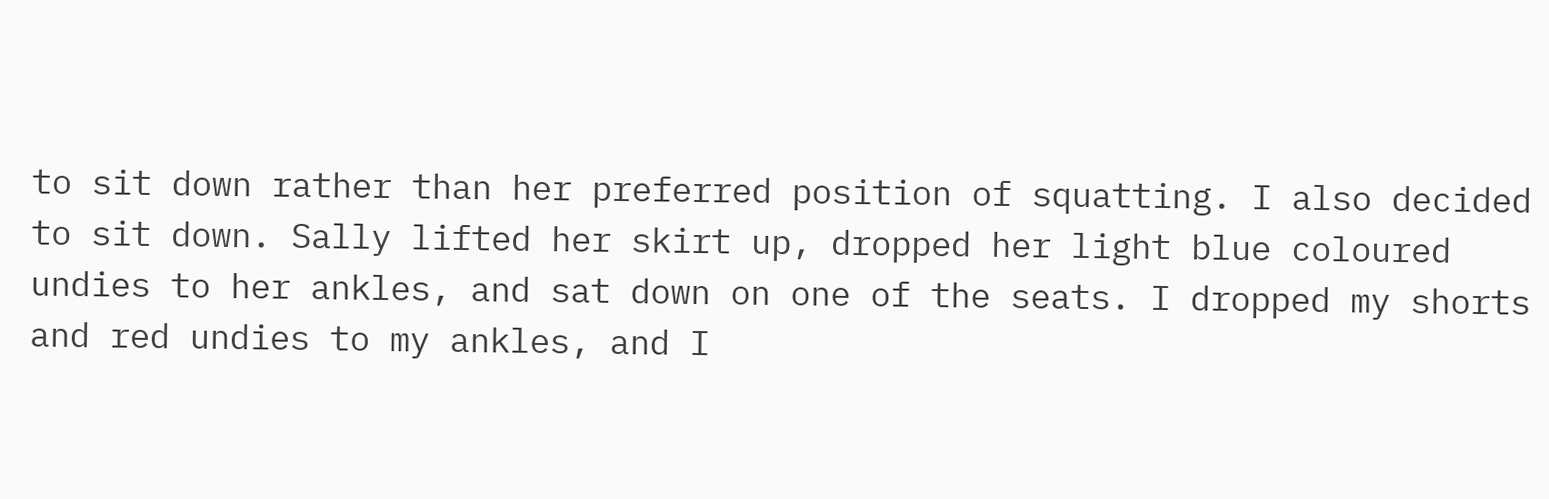to sit down rather than her preferred position of squatting. I also decided to sit down. Sally lifted her skirt up, dropped her light blue coloured undies to her ankles, and sat down on one of the seats. I dropped my shorts and red undies to my ankles, and I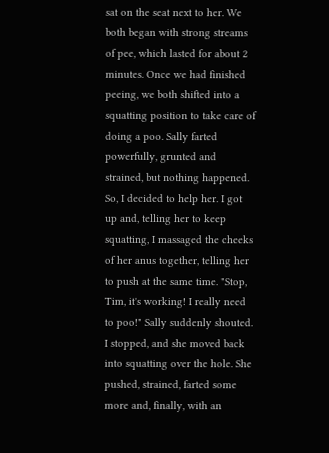sat on the seat next to her. We both began with strong streams of pee, which lasted for about 2 minutes. Once we had finished peeing, we both shifted into a squatting position to take care of doing a poo. Sally farted powerfully, grunted and strained, but nothing happened. So, I decided to help her. I got up and, telling her to keep squatting, I massaged the cheeks of her anus together, telling her to push at the same time. "Stop, Tim, it's working! I really need to poo!" Sally suddenly shouted. I stopped, and she moved back into squatting over the hole. She pushed, strained, farted some more and, finally, with an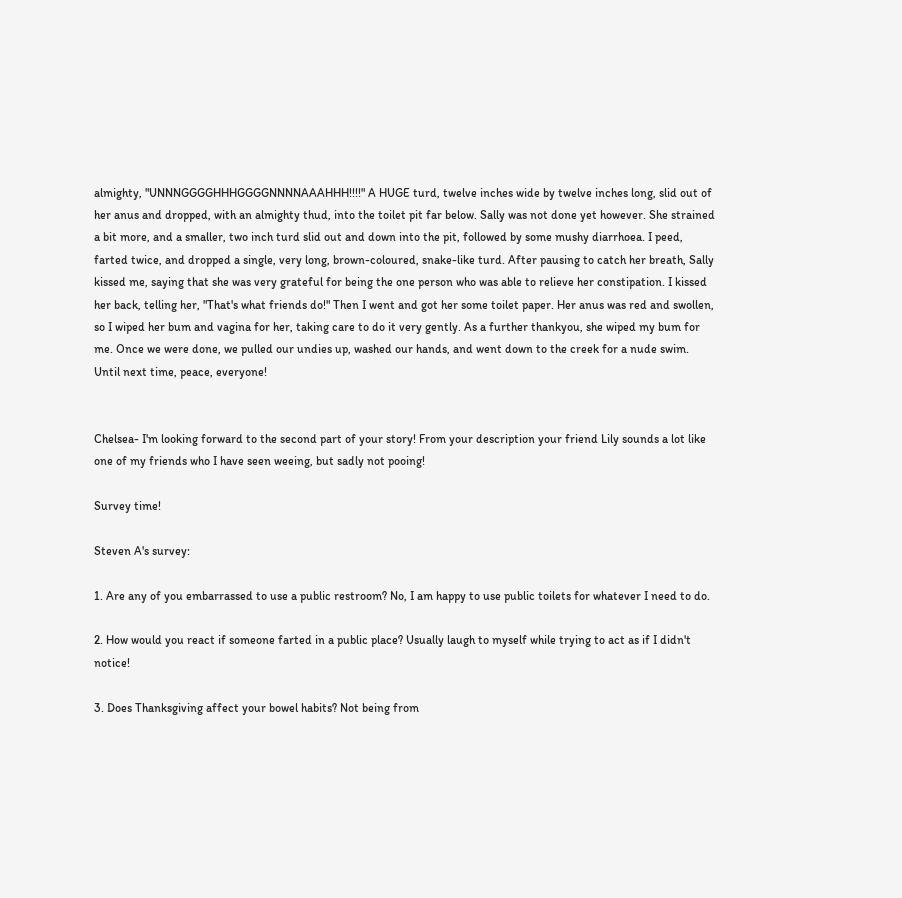almighty, "UNNNGGGGHHHGGGGNNNNAAAHHH!!!!" A HUGE turd, twelve inches wide by twelve inches long, slid out of her anus and dropped, with an almighty thud, into the toilet pit far below. Sally was not done yet however. She strained a bit more, and a smaller, two inch turd slid out and down into the pit, followed by some mushy diarrhoea. I peed, farted twice, and dropped a single, very long, brown-coloured, snake-like turd. After pausing to catch her breath, Sally kissed me, saying that she was very grateful for being the one person who was able to relieve her constipation. I kissed her back, telling her, "That's what friends do!" Then I went and got her some toilet paper. Her anus was red and swollen, so I wiped her bum and vagina for her, taking care to do it very gently. As a further thankyou, she wiped my bum for me. Once we were done, we pulled our undies up, washed our hands, and went down to the creek for a nude swim. Until next time, peace, everyone!


Chelsea- I'm looking forward to the second part of your story! From your description your friend Lily sounds a lot like one of my friends who I have seen weeing, but sadly not pooing!

Survey time!

Steven A's survey:

1. Are any of you embarrassed to use a public restroom? No, I am happy to use public toilets for whatever I need to do.

2. How would you react if someone farted in a public place? Usually laugh to myself while trying to act as if I didn't notice!

3. Does Thanksgiving affect your bowel habits? Not being from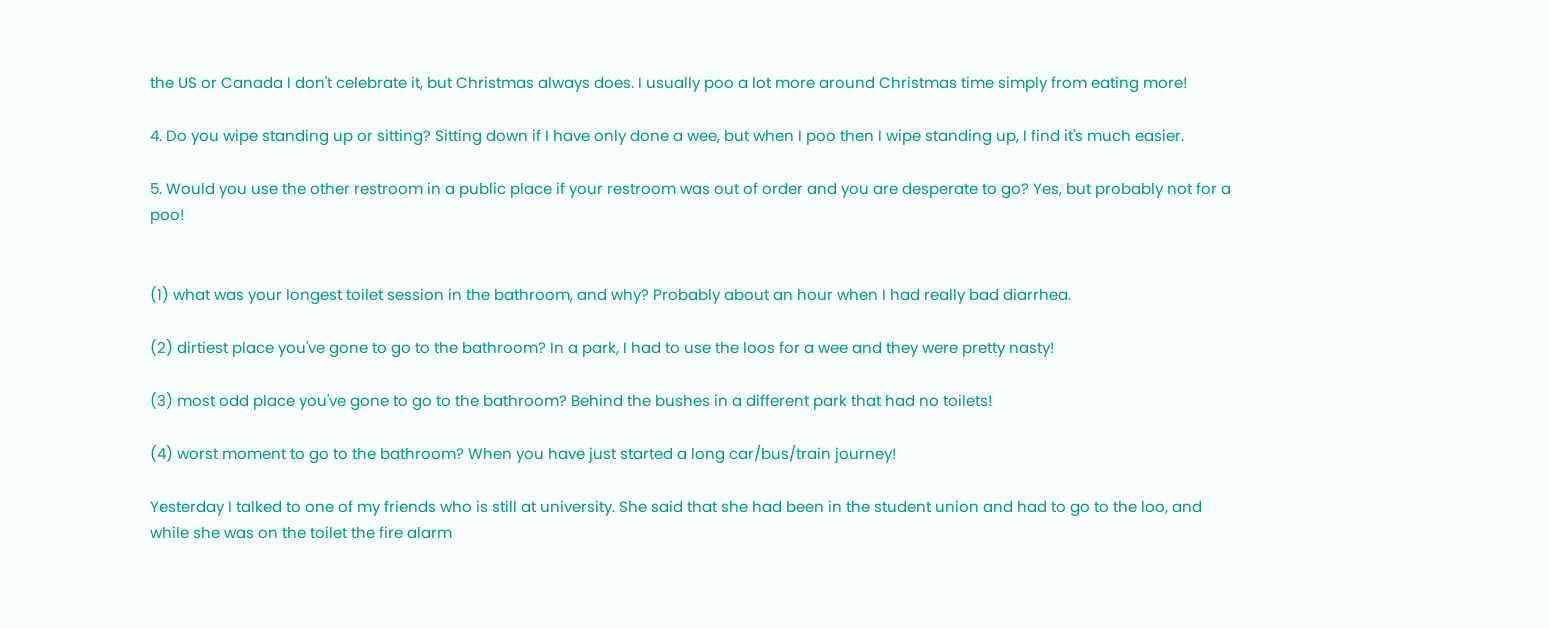the US or Canada I don't celebrate it, but Christmas always does. I usually poo a lot more around Christmas time simply from eating more!

4. Do you wipe standing up or sitting? Sitting down if I have only done a wee, but when I poo then I wipe standing up, I find it's much easier.

5. Would you use the other restroom in a public place if your restroom was out of order and you are desperate to go? Yes, but probably not for a poo!


(1) what was your longest toilet session in the bathroom, and why? Probably about an hour when I had really bad diarrhea.

(2) dirtiest place you've gone to go to the bathroom? In a park, I had to use the loos for a wee and they were pretty nasty!

(3) most odd place you've gone to go to the bathroom? Behind the bushes in a different park that had no toilets!

(4) worst moment to go to the bathroom? When you have just started a long car/bus/train journey!

Yesterday I talked to one of my friends who is still at university. She said that she had been in the student union and had to go to the loo, and while she was on the toilet the fire alarm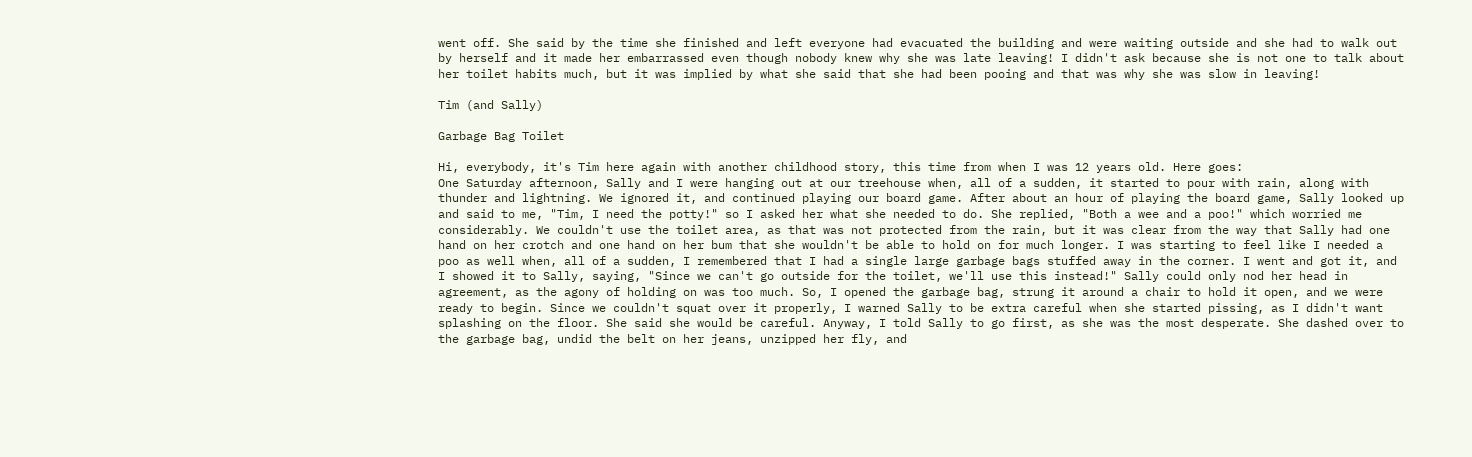went off. She said by the time she finished and left everyone had evacuated the building and were waiting outside and she had to walk out by herself and it made her embarrassed even though nobody knew why she was late leaving! I didn't ask because she is not one to talk about her toilet habits much, but it was implied by what she said that she had been pooing and that was why she was slow in leaving!

Tim (and Sally)

Garbage Bag Toilet

Hi, everybody, it's Tim here again with another childhood story, this time from when I was 12 years old. Here goes:
One Saturday afternoon, Sally and I were hanging out at our treehouse when, all of a sudden, it started to pour with rain, along with thunder and lightning. We ignored it, and continued playing our board game. After about an hour of playing the board game, Sally looked up and said to me, "Tim, I need the potty!" so I asked her what she needed to do. She replied, "Both a wee and a poo!" which worried me considerably. We couldn't use the toilet area, as that was not protected from the rain, but it was clear from the way that Sally had one hand on her crotch and one hand on her bum that she wouldn't be able to hold on for much longer. I was starting to feel like I needed a poo as well when, all of a sudden, I remembered that I had a single large garbage bags stuffed away in the corner. I went and got it, and I showed it to Sally, saying, "Since we can't go outside for the toilet, we'll use this instead!" Sally could only nod her head in agreement, as the agony of holding on was too much. So, I opened the garbage bag, strung it around a chair to hold it open, and we were ready to begin. Since we couldn't squat over it properly, I warned Sally to be extra careful when she started pissing, as I didn't want splashing on the floor. She said she would be careful. Anyway, I told Sally to go first, as she was the most desperate. She dashed over to the garbage bag, undid the belt on her jeans, unzipped her fly, and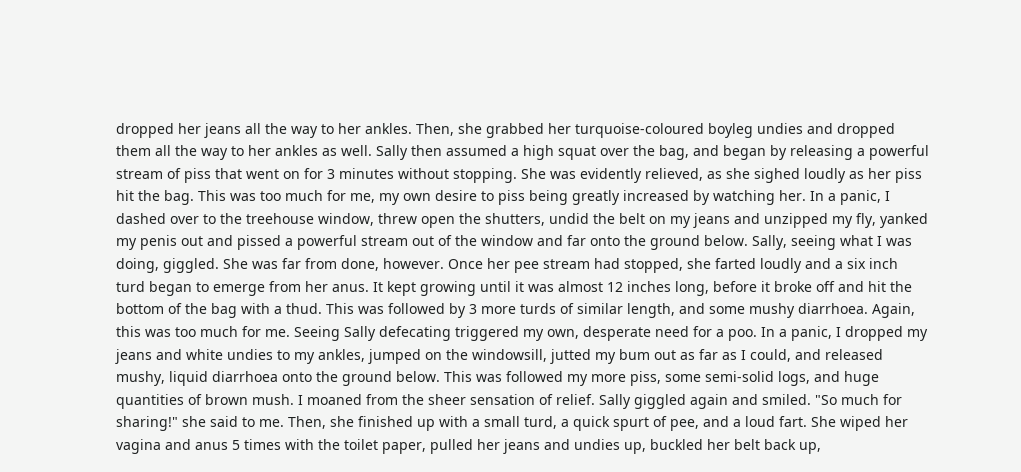dropped her jeans all the way to her ankles. Then, she grabbed her turquoise-coloured boyleg undies and dropped them all the way to her ankles as well. Sally then assumed a high squat over the bag, and began by releasing a powerful stream of piss that went on for 3 minutes without stopping. She was evidently relieved, as she sighed loudly as her piss hit the bag. This was too much for me, my own desire to piss being greatly increased by watching her. In a panic, I dashed over to the treehouse window, threw open the shutters, undid the belt on my jeans and unzipped my fly, yanked my penis out and pissed a powerful stream out of the window and far onto the ground below. Sally, seeing what I was doing, giggled. She was far from done, however. Once her pee stream had stopped, she farted loudly and a six inch turd began to emerge from her anus. It kept growing until it was almost 12 inches long, before it broke off and hit the bottom of the bag with a thud. This was followed by 3 more turds of similar length, and some mushy diarrhoea. Again, this was too much for me. Seeing Sally defecating triggered my own, desperate need for a poo. In a panic, I dropped my jeans and white undies to my ankles, jumped on the windowsill, jutted my bum out as far as I could, and released mushy, liquid diarrhoea onto the ground below. This was followed my more piss, some semi-solid logs, and huge quantities of brown mush. I moaned from the sheer sensation of relief. Sally giggled again and smiled. "So much for sharing!" she said to me. Then, she finished up with a small turd, a quick spurt of pee, and a loud fart. She wiped her vagina and anus 5 times with the toilet paper, pulled her jeans and undies up, buckled her belt back up,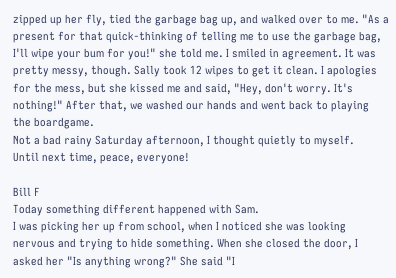zipped up her fly, tied the garbage bag up, and walked over to me. "As a present for that quick-thinking of telling me to use the garbage bag, I'll wipe your bum for you!" she told me. I smiled in agreement. It was pretty messy, though. Sally took 12 wipes to get it clean. I apologies for the mess, but she kissed me and said, "Hey, don't worry. It's nothing!" After that, we washed our hands and went back to playing the boardgame.
Not a bad rainy Saturday afternoon, I thought quietly to myself.
Until next time, peace, everyone!

Bill F
Today something different happened with Sam.
I was picking her up from school, when I noticed she was looking nervous and trying to hide something. When she closed the door, I asked her "Is anything wrong?" She said "I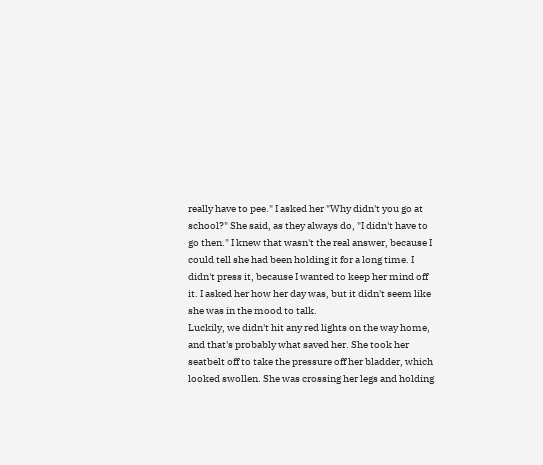really have to pee." I asked her "Why didn't you go at school?" She said, as they always do, "I didn't have to go then." I knew that wasn't the real answer, because I could tell she had been holding it for a long time. I didn't press it, because I wanted to keep her mind off it. I asked her how her day was, but it didn't seem like she was in the mood to talk.
Luckily, we didn't hit any red lights on the way home, and that's probably what saved her. She took her seatbelt off to take the pressure off her bladder, which looked swollen. She was crossing her legs and holding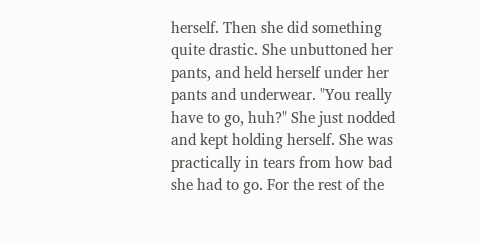herself. Then she did something quite drastic. She unbuttoned her pants, and held herself under her pants and underwear. "You really have to go, huh?" She just nodded and kept holding herself. She was practically in tears from how bad she had to go. For the rest of the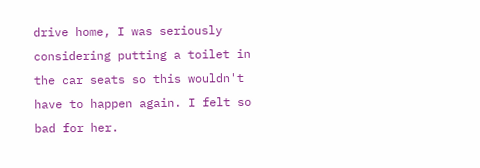drive home, I was seriously considering putting a toilet in the car seats so this wouldn't have to happen again. I felt so bad for her.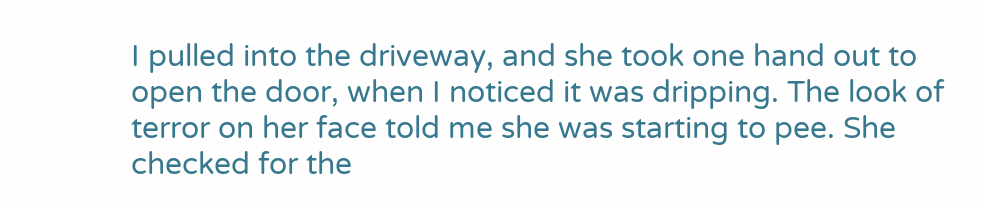I pulled into the driveway, and she took one hand out to open the door, when I noticed it was dripping. The look of terror on her face told me she was starting to pee. She checked for the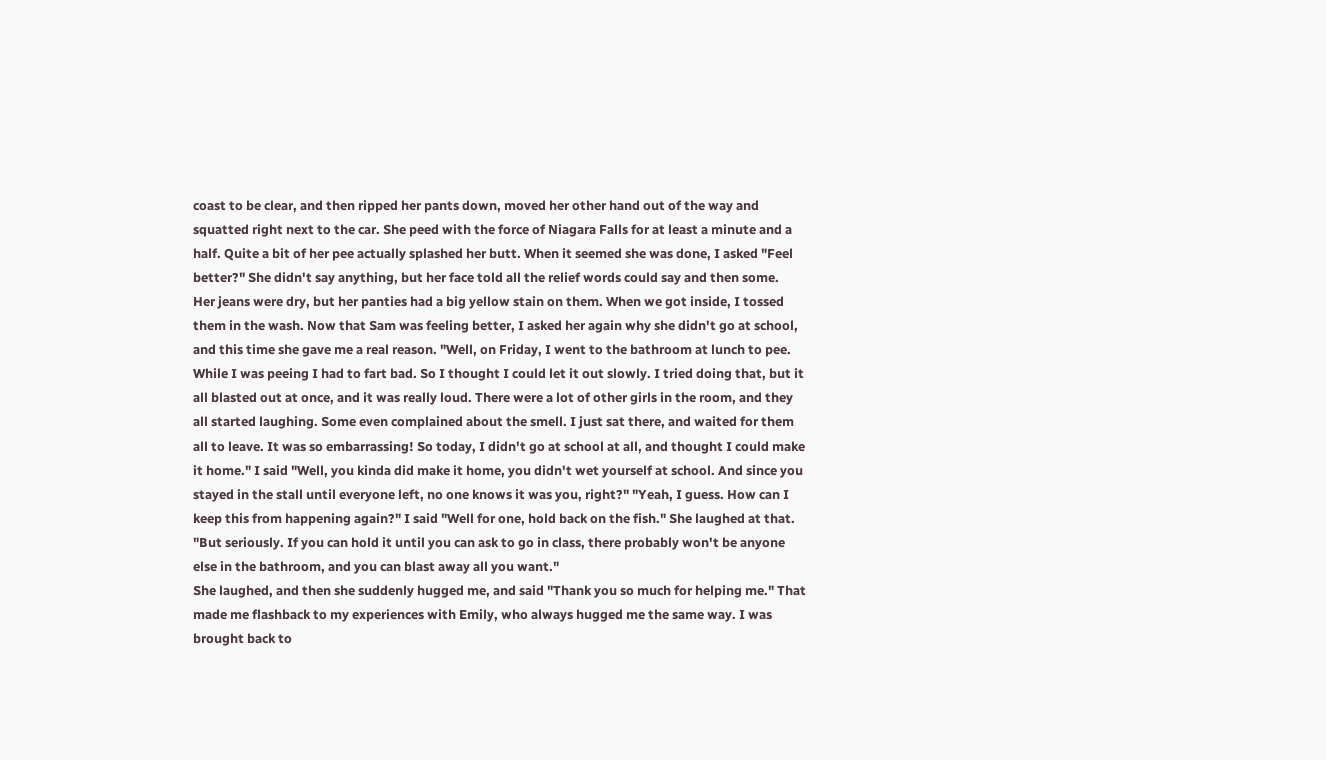coast to be clear, and then ripped her pants down, moved her other hand out of the way and squatted right next to the car. She peed with the force of Niagara Falls for at least a minute and a half. Quite a bit of her pee actually splashed her butt. When it seemed she was done, I asked "Feel better?" She didn't say anything, but her face told all the relief words could say and then some.
Her jeans were dry, but her panties had a big yellow stain on them. When we got inside, I tossed them in the wash. Now that Sam was feeling better, I asked her again why she didn't go at school, and this time she gave me a real reason. "Well, on Friday, I went to the bathroom at lunch to pee. While I was peeing I had to fart bad. So I thought I could let it out slowly. I tried doing that, but it all blasted out at once, and it was really loud. There were a lot of other girls in the room, and they all started laughing. Some even complained about the smell. I just sat there, and waited for them all to leave. It was so embarrassing! So today, I didn't go at school at all, and thought I could make it home." I said "Well, you kinda did make it home, you didn't wet yourself at school. And since you stayed in the stall until everyone left, no one knows it was you, right?" "Yeah, I guess. How can I keep this from happening again?" I said "Well for one, hold back on the fish." She laughed at that. "But seriously. If you can hold it until you can ask to go in class, there probably won't be anyone else in the bathroom, and you can blast away all you want."
She laughed, and then she suddenly hugged me, and said "Thank you so much for helping me." That made me flashback to my experiences with Emily, who always hugged me the same way. I was brought back to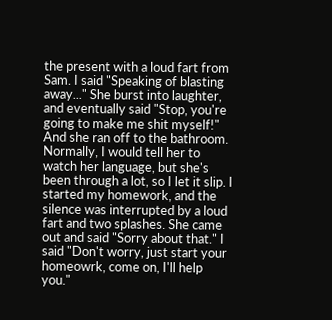the present with a loud fart from Sam. I said "Speaking of blasting away..." She burst into laughter, and eventually said "Stop, you're going to make me shit myself!" And she ran off to the bathroom. Normally, I would tell her to watch her language, but she's been through a lot, so I let it slip. I started my homework, and the silence was interrupted by a loud fart and two splashes. She came out and said "Sorry about that." I said "Don't worry, just start your homeowrk, come on, I'll help you."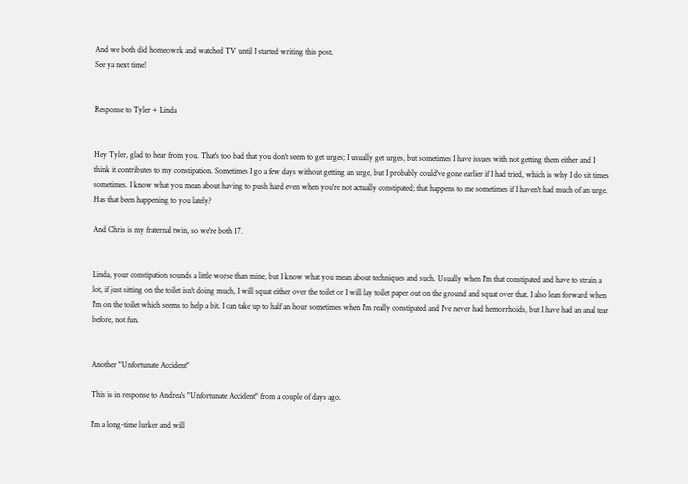And we both did homeowrk and watched TV until I started writing this post.
See ya next time!


Response to Tyler + Linda


Hey Tyler, glad to hear from you. That's too bad that you don't seem to get urges; I usually get urges, but sometimes I have issues with not getting them either and I think it contributes to my constipation. Sometimes I go a few days without getting an urge, but I probably could've gone earlier if I had tried, which is why I do sit times sometimes. I know what you mean about having to push hard even when you're not actually constipated; that happens to me sometimes if I haven't had much of an urge. Has that been happening to you lately?

And Chris is my fraternal twin, so we're both 17.


Linda, your constipation sounds a little worse than mine, but I know what you mean about techniques and such. Usually when I'm that constipated and have to strain a lot, if just sitting on the toilet isn't doing much, I will squat either over the toilet or I will lay toilet paper out on the ground and squat over that. I also lean forward when I'm on the toilet which seems to help a bit. I can take up to half an hour sometimes when I'm really constipated and I've never had hemorrhoids, but I have had an anal tear before, not fun.


Another "Unfortunate Accident"

This is in response to Andrea's "Unfortunate Accident" from a couple of days ago.

I'm a long-time lurker and will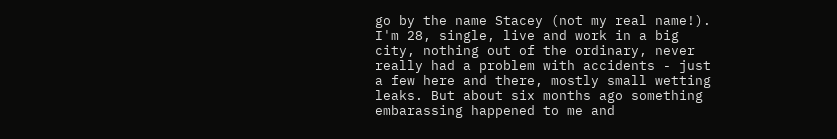go by the name Stacey (not my real name!). I'm 28, single, live and work in a big city, nothing out of the ordinary, never really had a problem with accidents - just a few here and there, mostly small wetting leaks. But about six months ago something embarassing happened to me and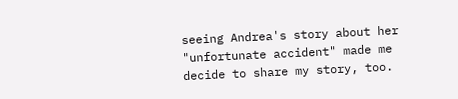seeing Andrea's story about her "unfortunate accident" made me decide to share my story, too.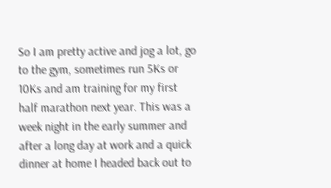So I am pretty active and jog a lot, go to the gym, sometimes run 5Ks or 10Ks and am training for my first half marathon next year. This was a week night in the early summer and after a long day at work and a quick dinner at home I headed back out to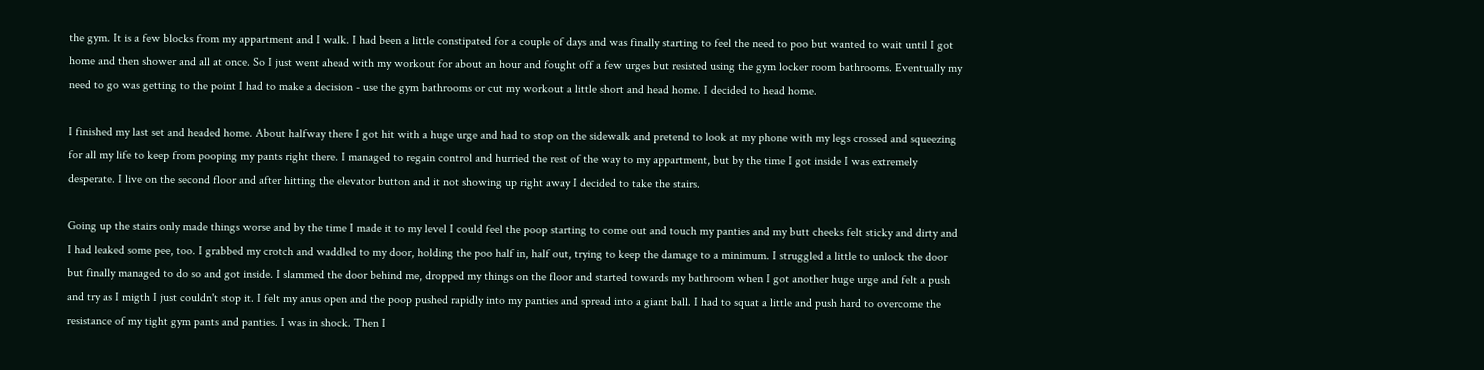the gym. It is a few blocks from my appartment and I walk. I had been a little constipated for a couple of days and was finally starting to feel the need to poo but wanted to wait until I got home and then shower and all at once. So I just went ahead with my workout for about an hour and fought off a few urges but resisted using the gym locker room bathrooms. Eventually my need to go was getting to the point I had to make a decision - use the gym bathrooms or cut my workout a little short and head home. I decided to head home.

I finished my last set and headed home. About halfway there I got hit with a huge urge and had to stop on the sidewalk and pretend to look at my phone with my legs crossed and squeezing for all my life to keep from pooping my pants right there. I managed to regain control and hurried the rest of the way to my appartment, but by the time I got inside I was extremely desperate. I live on the second floor and after hitting the elevator button and it not showing up right away I decided to take the stairs.

Going up the stairs only made things worse and by the time I made it to my level I could feel the poop starting to come out and touch my panties and my butt cheeks felt sticky and dirty and I had leaked some pee, too. I grabbed my crotch and waddled to my door, holding the poo half in, half out, trying to keep the damage to a minimum. I struggled a little to unlock the door but finally managed to do so and got inside. I slammed the door behind me, dropped my things on the floor and started towards my bathroom when I got another huge urge and felt a push and try as I migth I just couldn't stop it. I felt my anus open and the poop pushed rapidly into my panties and spread into a giant ball. I had to squat a little and push hard to overcome the resistance of my tight gym pants and panties. I was in shock. Then I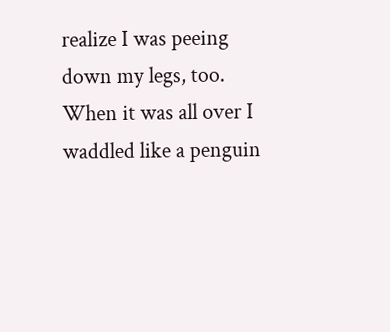realize I was peeing down my legs, too. When it was all over I waddled like a penguin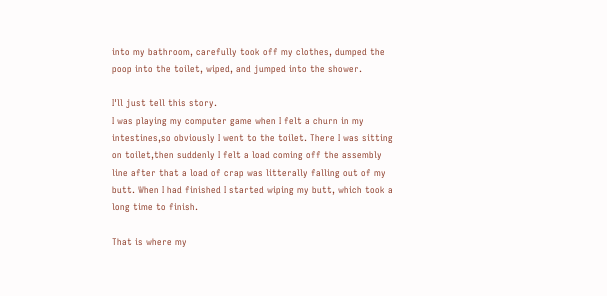into my bathroom, carefully took off my clothes, dumped the poop into the toilet, wiped, and jumped into the shower.

I'll just tell this story.
I was playing my computer game when I felt a churn in my intestines,so obviously I went to the toilet. There I was sitting on toilet,then suddenly I felt a load coming off the assembly line after that a load of crap was litterally falling out of my butt. When I had finished I started wiping my butt, which took a long time to finish.

That is where my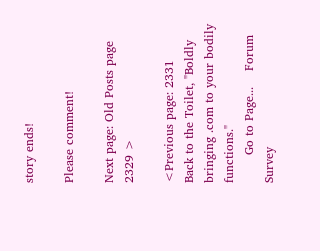story ends!

Please comment!

Next page: Old Posts page 2329 >

<Previous page: 2331
Back to the Toilet, "Boldly bringing .com to your bodily functions."
       Go to Page...    Forum       Survey